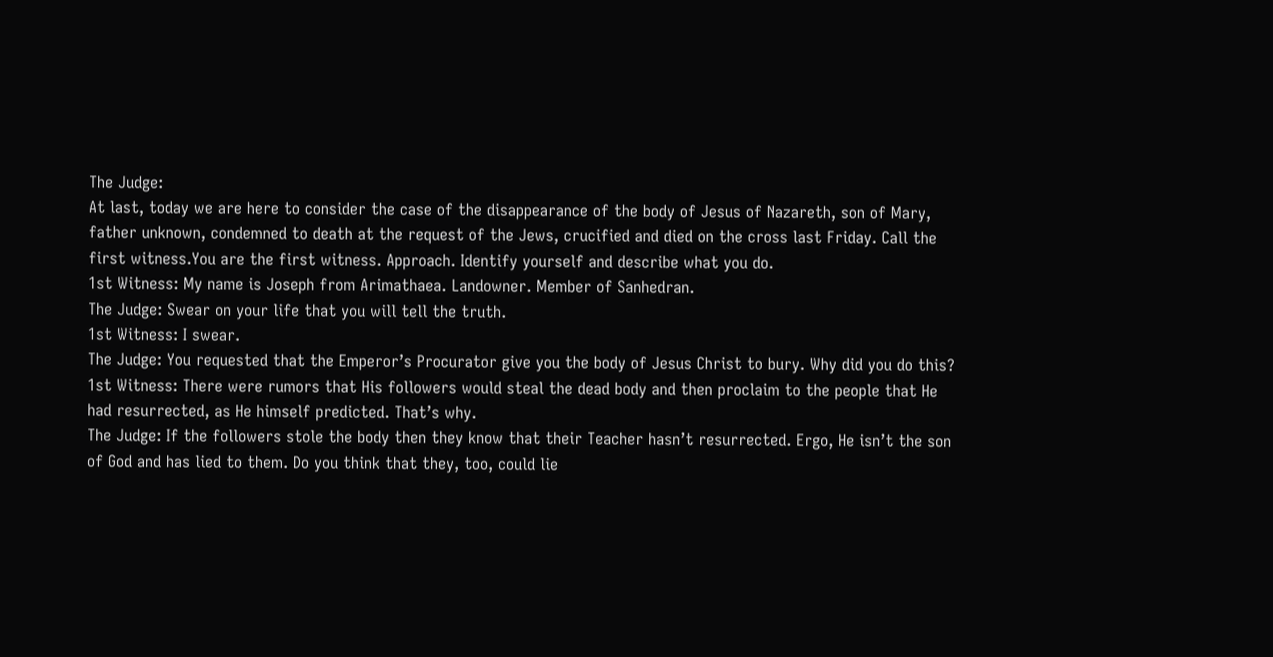The Judge:
At last, today we are here to consider the case of the disappearance of the body of Jesus of Nazareth, son of Mary, father unknown, condemned to death at the request of the Jews, crucified and died on the cross last Friday. Call the first witness.You are the first witness. Approach. Identify yourself and describe what you do.
1st Witness: My name is Joseph from Arimathaea. Landowner. Member of Sanhedran.
The Judge: Swear on your life that you will tell the truth.
1st Witness: I swear.
The Judge: You requested that the Emperor’s Procurator give you the body of Jesus Christ to bury. Why did you do this?
1st Witness: There were rumors that His followers would steal the dead body and then proclaim to the people that He had resurrected, as He himself predicted. That’s why.
The Judge: If the followers stole the body then they know that their Teacher hasn’t resurrected. Ergo, He isn’t the son of God and has lied to them. Do you think that they, too, could lie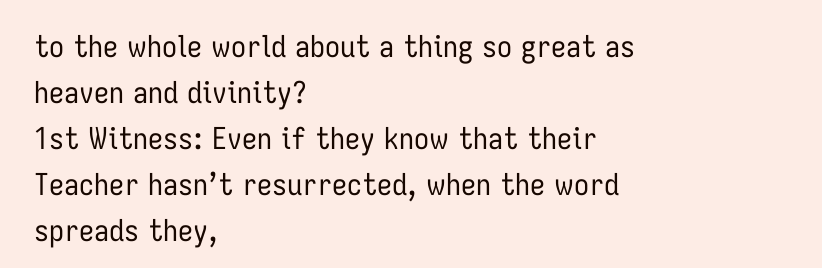to the whole world about a thing so great as heaven and divinity?
1st Witness: Even if they know that their Teacher hasn’t resurrected, when the word spreads they,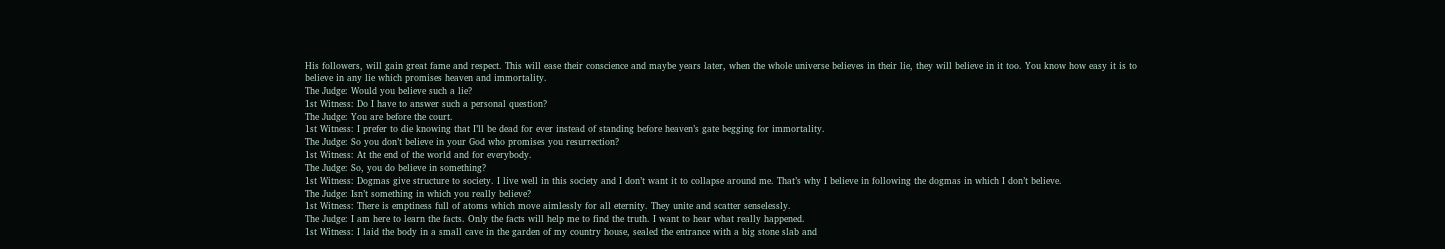His followers, will gain great fame and respect. This will ease their conscience and maybe years later, when the whole universe believes in their lie, they will believe in it too. You know how easy it is to believe in any lie which promises heaven and immortality.
The Judge: Would you believe such a lie?
1st Witness: Do I have to answer such a personal question?
The Judge: You are before the court.
1st Witness: I prefer to die knowing that I’ll be dead for ever instead of standing before heaven’s gate begging for immortality.
The Judge: So you don’t believe in your God who promises you resurrection?
1st Witness: At the end of the world and for everybody.
The Judge: So, you do believe in something?
1st Witness: Dogmas give structure to society. I live well in this society and I don’t want it to collapse around me. That’s why I believe in following the dogmas in which I don’t believe.
The Judge: Isn’t something in which you really believe?
1st Witness: There is emptiness full of atoms which move aimlessly for all eternity. They unite and scatter senselessly.
The Judge: I am here to learn the facts. Only the facts will help me to find the truth. I want to hear what really happened.
1st Witness: I laid the body in a small cave in the garden of my country house, sealed the entrance with a big stone slab and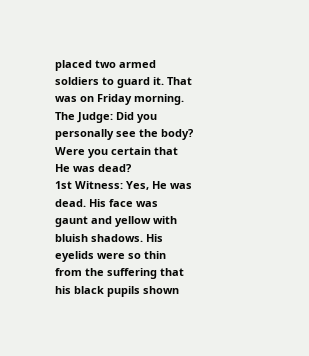placed two armed soldiers to guard it. That was on Friday morning.
The Judge: Did you personally see the body? Were you certain that He was dead?
1st Witness: Yes, He was dead. His face was gaunt and yellow with bluish shadows. His eyelids were so thin from the suffering that his black pupils shown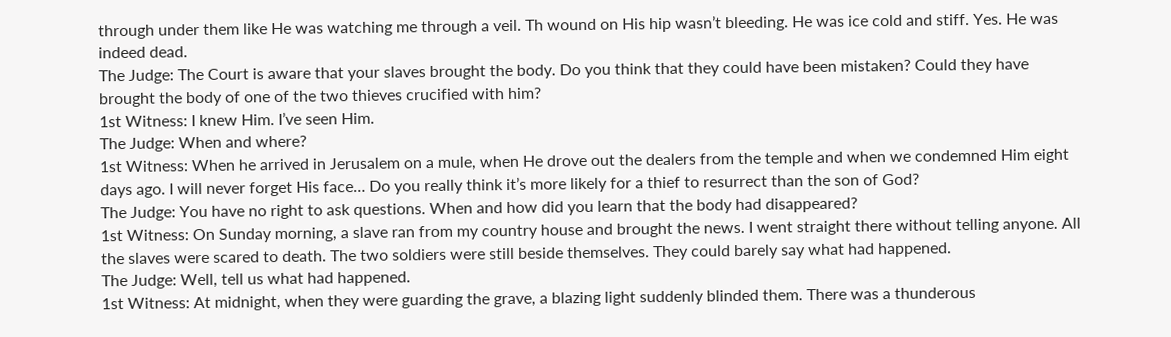through under them like He was watching me through a veil. Th wound on His hip wasn’t bleeding. He was ice cold and stiff. Yes. He was indeed dead.
The Judge: The Court is aware that your slaves brought the body. Do you think that they could have been mistaken? Could they have brought the body of one of the two thieves crucified with him?
1st Witness: I knew Him. I’ve seen Him.
The Judge: When and where?
1st Witness: When he arrived in Jerusalem on a mule, when He drove out the dealers from the temple and when we condemned Him eight days ago. I will never forget His face… Do you really think it’s more likely for a thief to resurrect than the son of God?
The Judge: You have no right to ask questions. When and how did you learn that the body had disappeared?
1st Witness: On Sunday morning, a slave ran from my country house and brought the news. I went straight there without telling anyone. All the slaves were scared to death. The two soldiers were still beside themselves. They could barely say what had happened.
The Judge: Well, tell us what had happened.
1st Witness: At midnight, when they were guarding the grave, a blazing light suddenly blinded them. There was a thunderous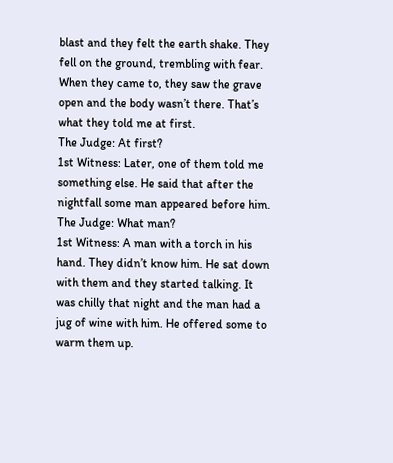blast and they felt the earth shake. They fell on the ground, trembling with fear. When they came to, they saw the grave open and the body wasn’t there. That’s what they told me at first.
The Judge: At first?
1st Witness: Later, one of them told me something else. He said that after the nightfall some man appeared before him.
The Judge: What man?
1st Witness: A man with a torch in his hand. They didn’t know him. He sat down with them and they started talking. It was chilly that night and the man had a jug of wine with him. He offered some to warm them up.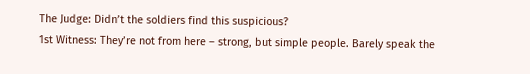The Judge: Didn’t the soldiers find this suspicious?
1st Witness: They’re not from here – strong, but simple people. Barely speak the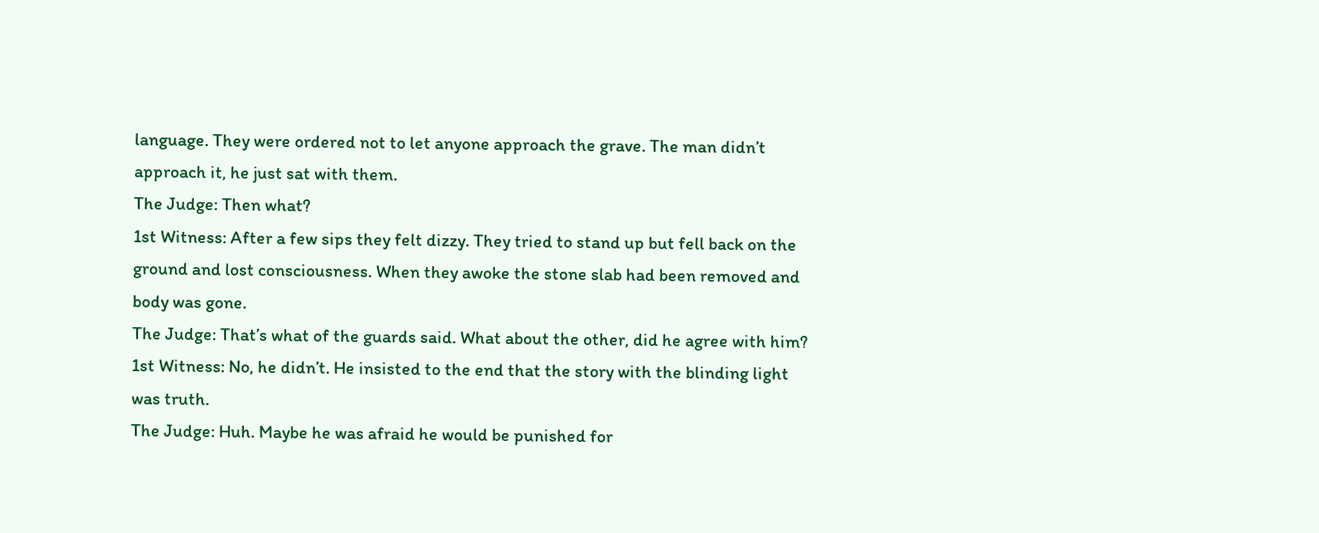language. They were ordered not to let anyone approach the grave. The man didn’t approach it, he just sat with them.
The Judge: Then what?
1st Witness: After a few sips they felt dizzy. They tried to stand up but fell back on the ground and lost consciousness. When they awoke the stone slab had been removed and body was gone.
The Judge: That’s what of the guards said. What about the other, did he agree with him?
1st Witness: No, he didn’t. He insisted to the end that the story with the blinding light was truth.
The Judge: Huh. Maybe he was afraid he would be punished for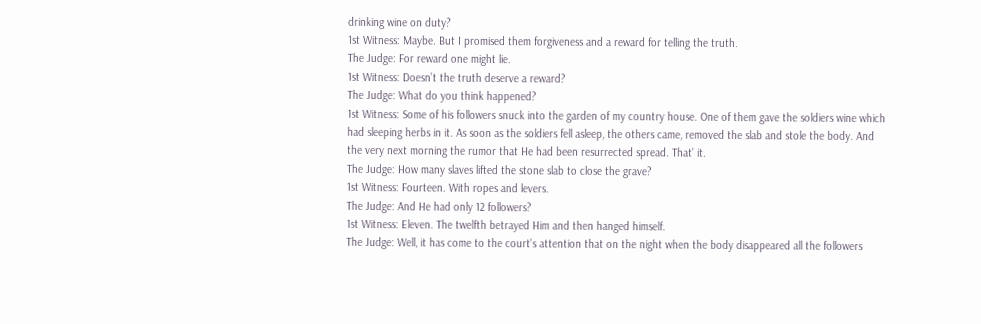drinking wine on duty?
1st Witness: Maybe. But I promised them forgiveness and a reward for telling the truth.
The Judge: For reward one might lie.
1st Witness: Doesn’t the truth deserve a reward?
The Judge: What do you think happened?
1st Witness: Some of his followers snuck into the garden of my country house. One of them gave the soldiers wine which had sleeping herbs in it. As soon as the soldiers fell asleep, the others came, removed the slab and stole the body. And the very next morning the rumor that He had been resurrected spread. That’ it.
The Judge: How many slaves lifted the stone slab to close the grave?
1st Witness: Fourteen. With ropes and levers.
The Judge: And He had only 12 followers?
1st Witness: Eleven. The twelfth betrayed Him and then hanged himself.
The Judge: Well, it has come to the court’s attention that on the night when the body disappeared all the followers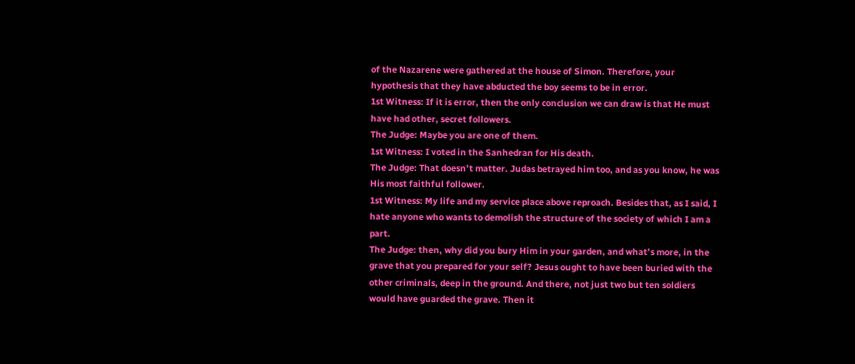of the Nazarene were gathered at the house of Simon. Therefore, your hypothesis that they have abducted the boy seems to be in error.
1st Witness: If it is error, then the only conclusion we can draw is that He must have had other, secret followers.
The Judge: Maybe you are one of them.
1st Witness: I voted in the Sanhedran for His death.
The Judge: That doesn’t matter. Judas betrayed him too, and as you know, he was His most faithful follower.
1st Witness: My life and my service place above reproach. Besides that, as I said, I hate anyone who wants to demolish the structure of the society of which I am a part.
The Judge: then, why did you bury Him in your garden, and what’s more, in the grave that you prepared for your self? Jesus ought to have been buried with the other criminals, deep in the ground. And there, not just two but ten soldiers would have guarded the grave. Then it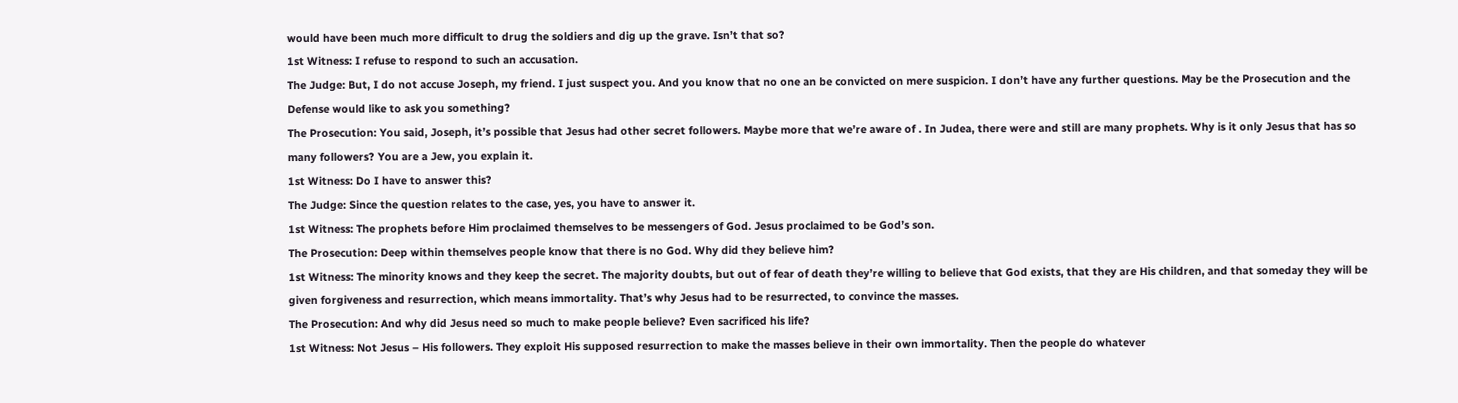would have been much more difficult to drug the soldiers and dig up the grave. Isn’t that so?
1st Witness: I refuse to respond to such an accusation.
The Judge: But, I do not accuse Joseph, my friend. I just suspect you. And you know that no one an be convicted on mere suspicion. I don’t have any further questions. May be the Prosecution and the Defense would like to ask you something?
The Prosecution: You said, Joseph, it’s possible that Jesus had other secret followers. Maybe more that we’re aware of . In Judea, there were and still are many prophets. Why is it only Jesus that has so many followers? You are a Jew, you explain it.
1st Witness: Do I have to answer this?
The Judge: Since the question relates to the case, yes, you have to answer it.
1st Witness: The prophets before Him proclaimed themselves to be messengers of God. Jesus proclaimed to be God’s son.
The Prosecution: Deep within themselves people know that there is no God. Why did they believe him?
1st Witness: The minority knows and they keep the secret. The majority doubts, but out of fear of death they’re willing to believe that God exists, that they are His children, and that someday they will be given forgiveness and resurrection, which means immortality. That’s why Jesus had to be resurrected, to convince the masses.
The Prosecution: And why did Jesus need so much to make people believe? Even sacrificed his life?
1st Witness: Not Jesus – His followers. They exploit His supposed resurrection to make the masses believe in their own immortality. Then the people do whatever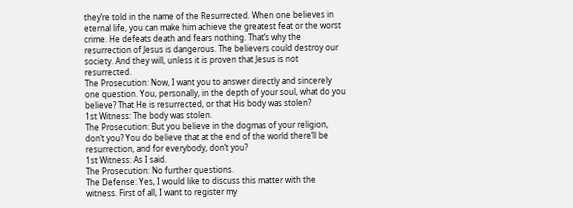they’re told in the name of the Resurrected. When one believes in eternal life, you can make him achieve the greatest feat or the worst crime. He defeats death and fears nothing. That’s why the resurrection of Jesus is dangerous. The believers could destroy our society. And they will, unless it is proven that Jesus is not resurrected.
The Prosecution: Now, I want you to answer directly and sincerely one question. You, personally, in the depth of your soul, what do you believe? That He is resurrected, or that His body was stolen?
1st Witness: The body was stolen.
The Prosecution: But you believe in the dogmas of your religion, don’t you? You do believe that at the end of the world there’ll be resurrection, and for everybody, don’t you?
1st Witness: As I said.
The Prosecution: No further questions.
The Defense: Yes, I would like to discuss this matter with the witness. First of all, I want to register my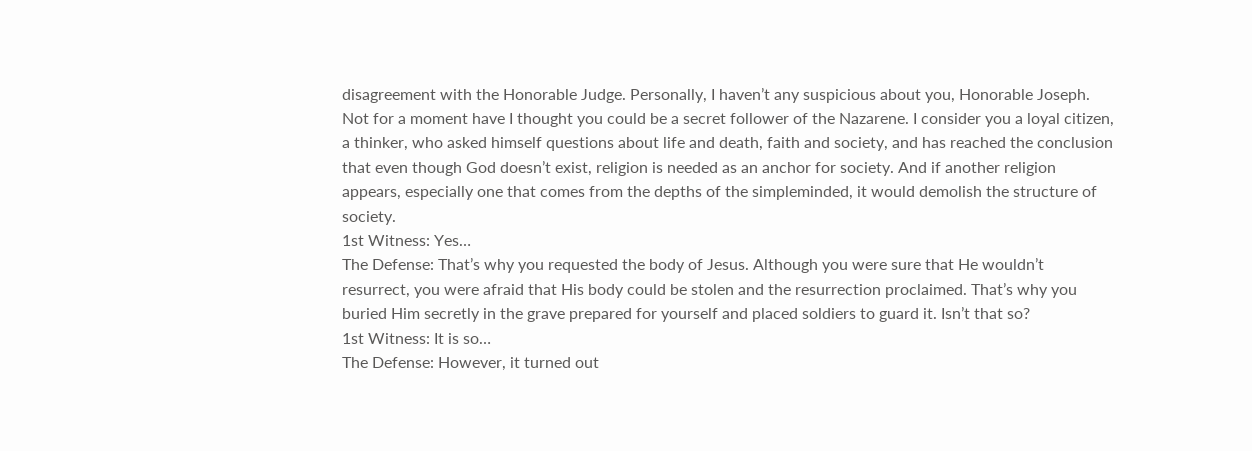disagreement with the Honorable Judge. Personally, I haven’t any suspicious about you, Honorable Joseph. Not for a moment have I thought you could be a secret follower of the Nazarene. I consider you a loyal citizen, a thinker, who asked himself questions about life and death, faith and society, and has reached the conclusion that even though God doesn’t exist, religion is needed as an anchor for society. And if another religion appears, especially one that comes from the depths of the simpleminded, it would demolish the structure of society.
1st Witness: Yes…
The Defense: That’s why you requested the body of Jesus. Although you were sure that He wouldn’t resurrect, you were afraid that His body could be stolen and the resurrection proclaimed. That’s why you buried Him secretly in the grave prepared for yourself and placed soldiers to guard it. Isn’t that so?
1st Witness: It is so…
The Defense: However, it turned out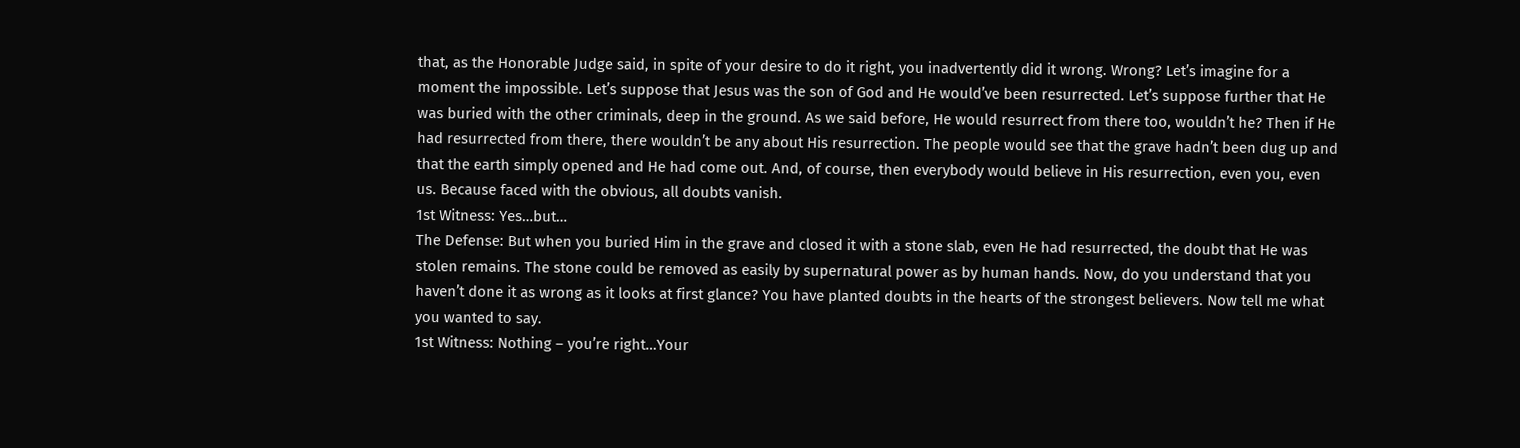that, as the Honorable Judge said, in spite of your desire to do it right, you inadvertently did it wrong. Wrong? Let’s imagine for a moment the impossible. Let’s suppose that Jesus was the son of God and He would’ve been resurrected. Let’s suppose further that He was buried with the other criminals, deep in the ground. As we said before, He would resurrect from there too, wouldn’t he? Then if He had resurrected from there, there wouldn’t be any about His resurrection. The people would see that the grave hadn’t been dug up and that the earth simply opened and He had come out. And, of course, then everybody would believe in His resurrection, even you, even us. Because faced with the obvious, all doubts vanish.
1st Witness: Yes…but…
The Defense: But when you buried Him in the grave and closed it with a stone slab, even He had resurrected, the doubt that He was stolen remains. The stone could be removed as easily by supernatural power as by human hands. Now, do you understand that you haven’t done it as wrong as it looks at first glance? You have planted doubts in the hearts of the strongest believers. Now tell me what you wanted to say.
1st Witness: Nothing – you’re right…Your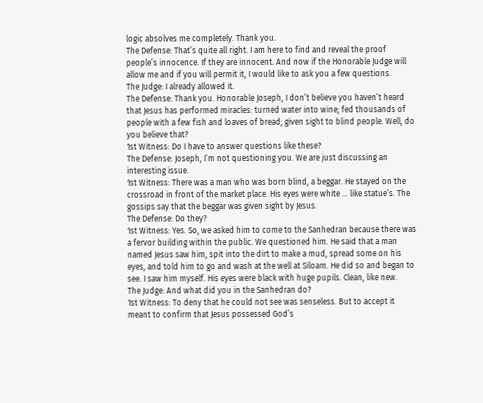logic absolves me completely. Thank you.
The Defense: That’s quite all right. I am here to find and reveal the proof people’s innocence. If they are innocent. And now if the Honorable Judge will allow me and if you will permit it, I would like to ask you a few questions.
The Judge: I already allowed it.
The Defense: Thank you. Honorable Joseph, I don’t believe you haven’t heard that Jesus has performed miracles: turned water into wine; fed thousands of people with a few fish and loaves of bread; given sight to blind people. Well, do you believe that?
1st Witness: Do I have to answer questions like these?
The Defense: Joseph, I’m not questioning you. We are just discussing an interesting issue.
1st Witness: There was a man who was born blind, a beggar. He stayed on the crossroad in front of the market place. His eyes were white … like statue’s. The gossips say that the beggar was given sight by Jesus.
The Defense: Do they?
1st Witness: Yes. So, we asked him to come to the Sanhedran because there was a fervor building within the public. We questioned him. He said that a man named Jesus saw him, spit into the dirt to make a mud, spread some on his eyes, and told him to go and wash at the well at Siloam. He did so and began to see. I saw him myself. His eyes were black with huge pupils. Clean, like new.
The Judge: And what did you in the Sanhedran do?
1st Witness: To deny that he could not see was senseless. But to accept it meant to confirm that Jesus possessed God’s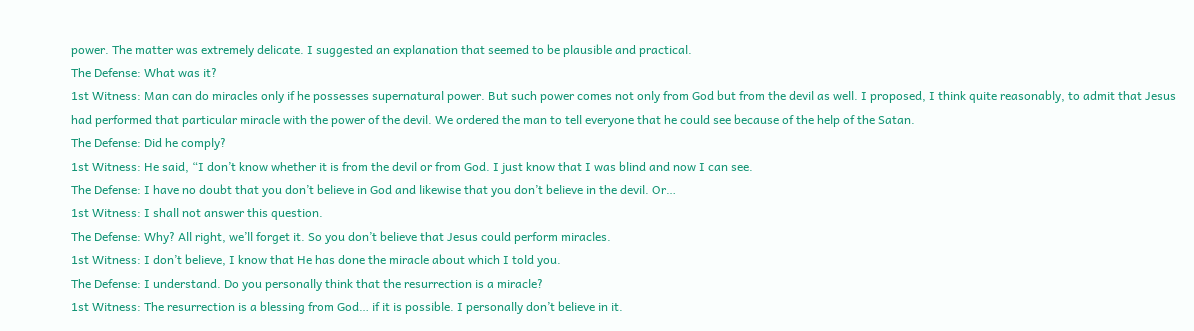power. The matter was extremely delicate. I suggested an explanation that seemed to be plausible and practical.
The Defense: What was it?
1st Witness: Man can do miracles only if he possesses supernatural power. But such power comes not only from God but from the devil as well. I proposed, I think quite reasonably, to admit that Jesus had performed that particular miracle with the power of the devil. We ordered the man to tell everyone that he could see because of the help of the Satan.
The Defense: Did he comply?
1st Witness: He said, “I don’t know whether it is from the devil or from God. I just know that I was blind and now I can see.
The Defense: I have no doubt that you don’t believe in God and likewise that you don’t believe in the devil. Or…
1st Witness: I shall not answer this question.
The Defense: Why? All right, we’ll forget it. So you don’t believe that Jesus could perform miracles.
1st Witness: I don’t believe, I know that He has done the miracle about which I told you.
The Defense: I understand. Do you personally think that the resurrection is a miracle?
1st Witness: The resurrection is a blessing from God… if it is possible. I personally don’t believe in it.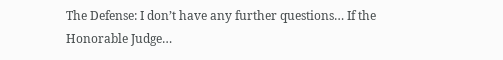The Defense: I don’t have any further questions… If the Honorable Judge…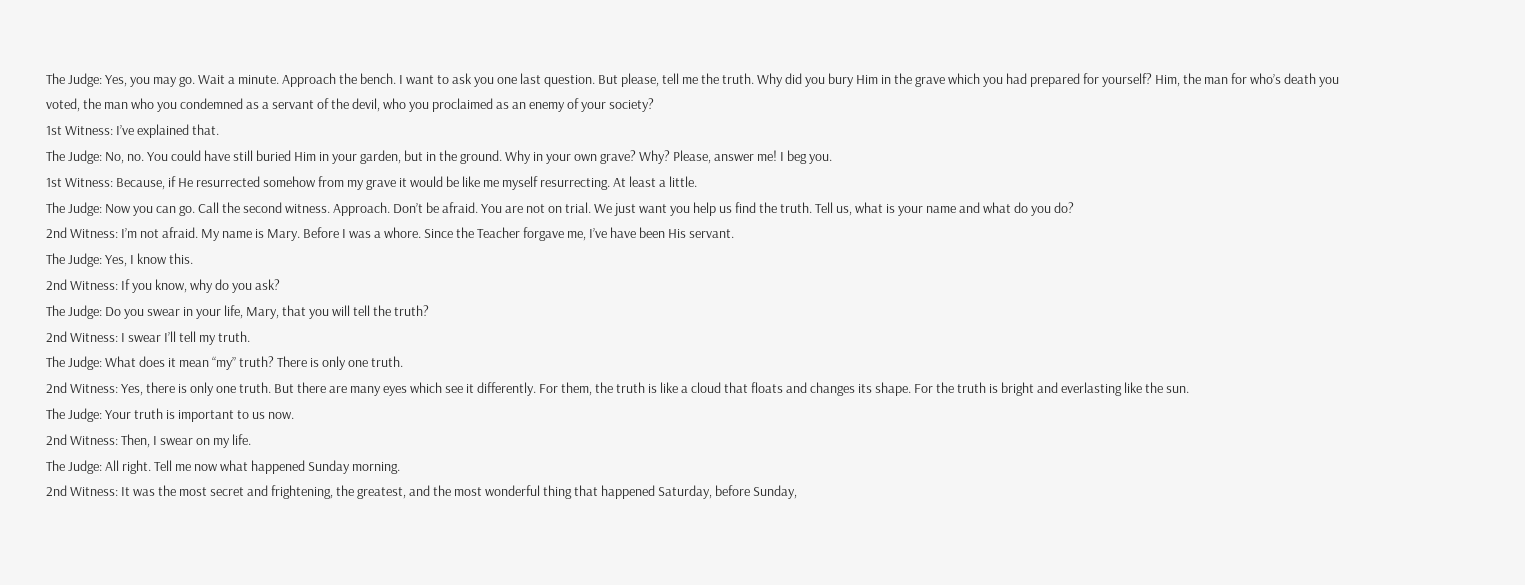The Judge: Yes, you may go. Wait a minute. Approach the bench. I want to ask you one last question. But please, tell me the truth. Why did you bury Him in the grave which you had prepared for yourself? Him, the man for who’s death you voted, the man who you condemned as a servant of the devil, who you proclaimed as an enemy of your society?
1st Witness: I’ve explained that.
The Judge: No, no. You could have still buried Him in your garden, but in the ground. Why in your own grave? Why? Please, answer me! I beg you.
1st Witness: Because, if He resurrected somehow from my grave it would be like me myself resurrecting. At least a little.
The Judge: Now you can go. Call the second witness. Approach. Don’t be afraid. You are not on trial. We just want you help us find the truth. Tell us, what is your name and what do you do?
2nd Witness: I’m not afraid. My name is Mary. Before I was a whore. Since the Teacher forgave me, I’ve have been His servant.
The Judge: Yes, I know this.
2nd Witness: If you know, why do you ask?
The Judge: Do you swear in your life, Mary, that you will tell the truth?
2nd Witness: I swear I’ll tell my truth.
The Judge: What does it mean “my” truth? There is only one truth.
2nd Witness: Yes, there is only one truth. But there are many eyes which see it differently. For them, the truth is like a cloud that floats and changes its shape. For the truth is bright and everlasting like the sun.
The Judge: Your truth is important to us now.
2nd Witness: Then, I swear on my life.
The Judge: All right. Tell me now what happened Sunday morning.
2nd Witness: It was the most secret and frightening, the greatest, and the most wonderful thing that happened Saturday, before Sunday,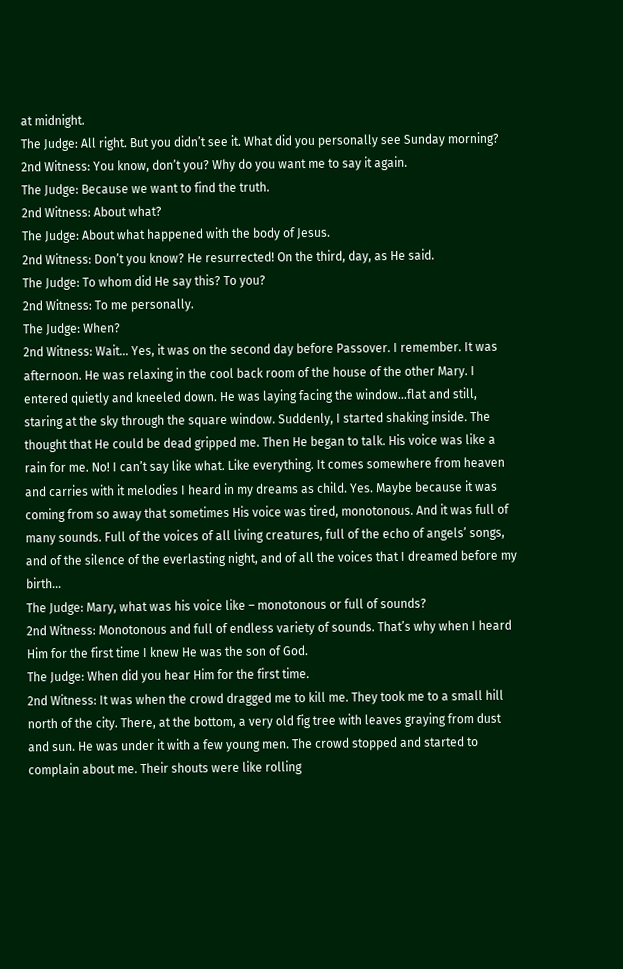at midnight.
The Judge: All right. But you didn’t see it. What did you personally see Sunday morning?
2nd Witness: You know, don’t you? Why do you want me to say it again.
The Judge: Because we want to find the truth.
2nd Witness: About what?
The Judge: About what happened with the body of Jesus.
2nd Witness: Don’t you know? He resurrected! On the third, day, as He said.
The Judge: To whom did He say this? To you?
2nd Witness: To me personally.
The Judge: When?
2nd Witness: Wait… Yes, it was on the second day before Passover. I remember. It was afternoon. He was relaxing in the cool back room of the house of the other Mary. I entered quietly and kneeled down. He was laying facing the window…flat and still, staring at the sky through the square window. Suddenly, I started shaking inside. The thought that He could be dead gripped me. Then He began to talk. His voice was like a rain for me. No! I can’t say like what. Like everything. It comes somewhere from heaven and carries with it melodies I heard in my dreams as child. Yes. Maybe because it was coming from so away that sometimes His voice was tired, monotonous. And it was full of many sounds. Full of the voices of all living creatures, full of the echo of angels’ songs, and of the silence of the everlasting night, and of all the voices that I dreamed before my birth…
The Judge: Mary, what was his voice like – monotonous or full of sounds?
2nd Witness: Monotonous and full of endless variety of sounds. That’s why when I heard Him for the first time I knew He was the son of God.
The Judge: When did you hear Him for the first time.
2nd Witness: It was when the crowd dragged me to kill me. They took me to a small hill north of the city. There, at the bottom, a very old fig tree with leaves graying from dust and sun. He was under it with a few young men. The crowd stopped and started to complain about me. Their shouts were like rolling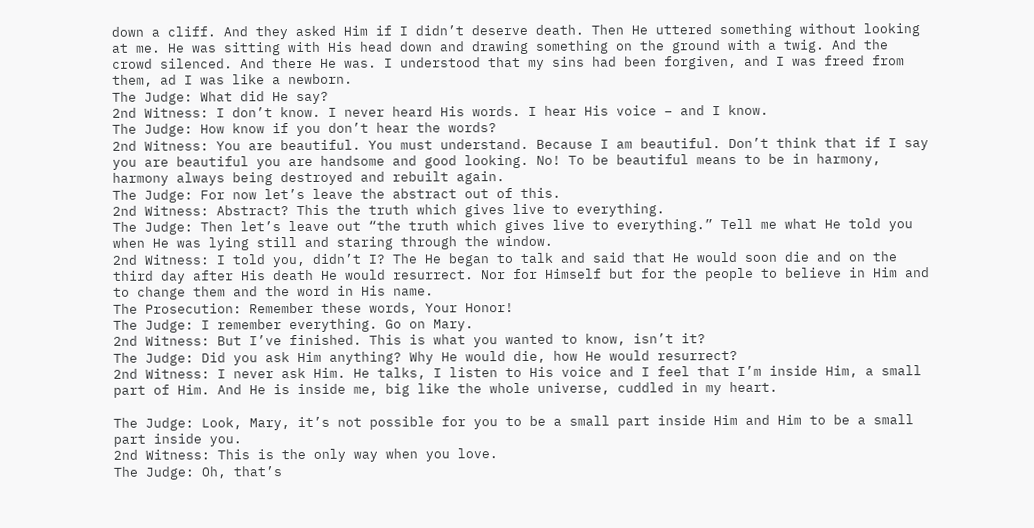down a cliff. And they asked Him if I didn’t deserve death. Then He uttered something without looking at me. He was sitting with His head down and drawing something on the ground with a twig. And the crowd silenced. And there He was. I understood that my sins had been forgiven, and I was freed from them, ad I was like a newborn.
The Judge: What did He say?
2nd Witness: I don’t know. I never heard His words. I hear His voice – and I know.
The Judge: How know if you don’t hear the words?
2nd Witness: You are beautiful. You must understand. Because I am beautiful. Don’t think that if I say you are beautiful you are handsome and good looking. No! To be beautiful means to be in harmony, harmony always being destroyed and rebuilt again.
The Judge: For now let’s leave the abstract out of this.
2nd Witness: Abstract? This the truth which gives live to everything.
The Judge: Then let’s leave out “the truth which gives live to everything.” Tell me what He told you when He was lying still and staring through the window.
2nd Witness: I told you, didn’t I? The He began to talk and said that He would soon die and on the third day after His death He would resurrect. Nor for Himself but for the people to believe in Him and to change them and the word in His name.
The Prosecution: Remember these words, Your Honor!
The Judge: I remember everything. Go on Mary.
2nd Witness: But I’ve finished. This is what you wanted to know, isn’t it?
The Judge: Did you ask Him anything? Why He would die, how He would resurrect?
2nd Witness: I never ask Him. He talks, I listen to His voice and I feel that I’m inside Him, a small part of Him. And He is inside me, big like the whole universe, cuddled in my heart.

The Judge: Look, Mary, it’s not possible for you to be a small part inside Him and Him to be a small part inside you.
2nd Witness: This is the only way when you love.
The Judge: Oh, that’s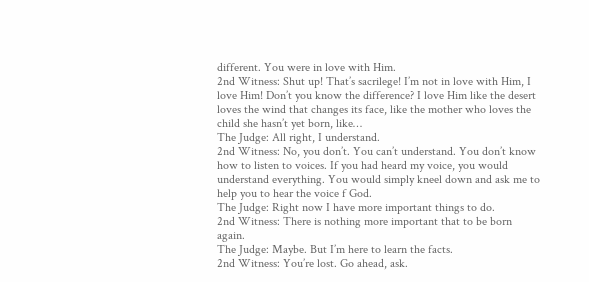different. You were in love with Him.
2nd Witness: Shut up! That’s sacrilege! I’m not in love with Him, I love Him! Don’t you know the difference? I love Him like the desert loves the wind that changes its face, like the mother who loves the child she hasn’t yet born, like…
The Judge: All right, I understand.
2nd Witness: No, you don’t. You can’t understand. You don’t know how to listen to voices. If you had heard my voice, you would understand everything. You would simply kneel down and ask me to help you to hear the voice f God.
The Judge: Right now I have more important things to do.
2nd Witness: There is nothing more important that to be born again.
The Judge: Maybe. But I’m here to learn the facts.
2nd Witness: You’re lost. Go ahead, ask.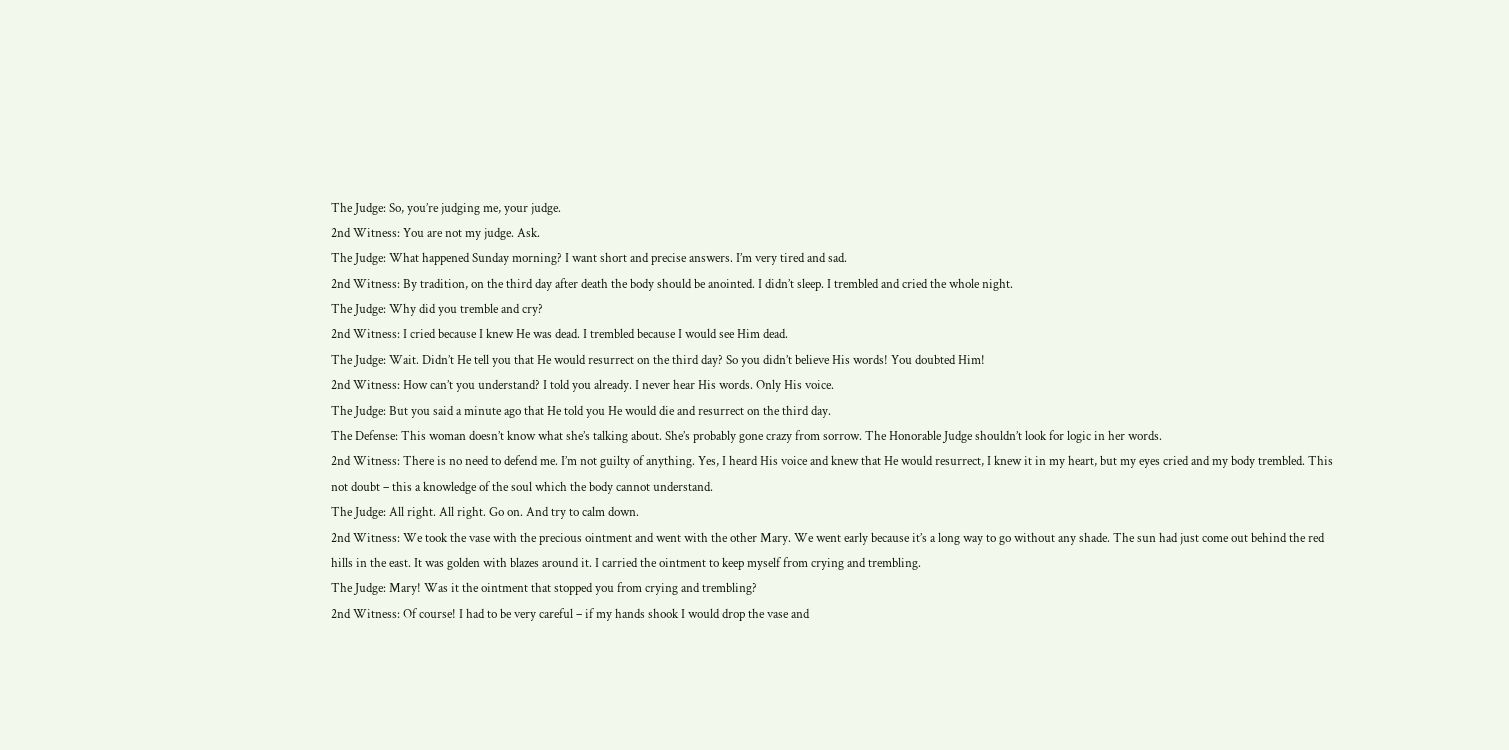The Judge: So, you’re judging me, your judge.
2nd Witness: You are not my judge. Ask.
The Judge: What happened Sunday morning? I want short and precise answers. I’m very tired and sad.
2nd Witness: By tradition, on the third day after death the body should be anointed. I didn’t sleep. I trembled and cried the whole night.
The Judge: Why did you tremble and cry?
2nd Witness: I cried because I knew He was dead. I trembled because I would see Him dead.
The Judge: Wait. Didn’t He tell you that He would resurrect on the third day? So you didn’t believe His words! You doubted Him!
2nd Witness: How can’t you understand? I told you already. I never hear His words. Only His voice.
The Judge: But you said a minute ago that He told you He would die and resurrect on the third day.
The Defense: This woman doesn’t know what she’s talking about. She’s probably gone crazy from sorrow. The Honorable Judge shouldn’t look for logic in her words.
2nd Witness: There is no need to defend me. I’m not guilty of anything. Yes, I heard His voice and knew that He would resurrect, I knew it in my heart, but my eyes cried and my body trembled. This not doubt – this a knowledge of the soul which the body cannot understand.
The Judge: All right. All right. Go on. And try to calm down.
2nd Witness: We took the vase with the precious ointment and went with the other Mary. We went early because it’s a long way to go without any shade. The sun had just come out behind the red hills in the east. It was golden with blazes around it. I carried the ointment to keep myself from crying and trembling.
The Judge: Mary! Was it the ointment that stopped you from crying and trembling?
2nd Witness: Of course! I had to be very careful – if my hands shook I would drop the vase and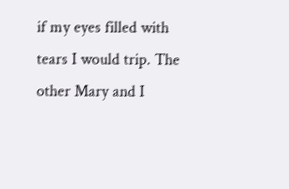if my eyes filled with tears I would trip. The other Mary and I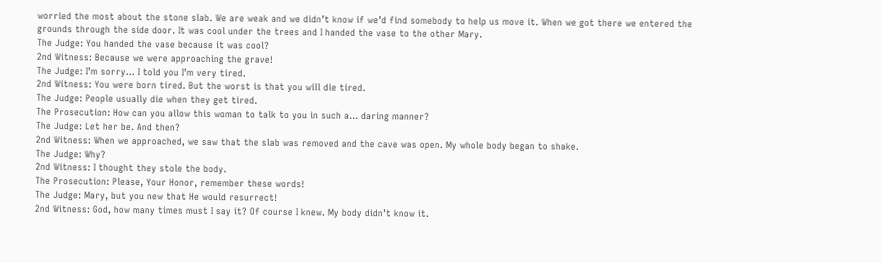worried the most about the stone slab. We are weak and we didn’t know if we’d find somebody to help us move it. When we got there we entered the grounds through the side door. It was cool under the trees and I handed the vase to the other Mary.
The Judge: You handed the vase because it was cool?
2nd Witness: Because we were approaching the grave!
The Judge: I’m sorry… I told you I’m very tired.
2nd Witness: You were born tired. But the worst is that you will die tired.
The Judge: People usually die when they get tired.
The Prosecution: How can you allow this woman to talk to you in such a… daring manner?
The Judge: Let her be. And then?
2nd Witness: When we approached, we saw that the slab was removed and the cave was open. My whole body began to shake.
The Judge: Why?
2nd Witness: I thought they stole the body.
The Prosecution: Please, Your Honor, remember these words!
The Judge: Mary, but you new that He would resurrect!
2nd Witness: God, how many times must I say it? Of course I knew. My body didn’t know it.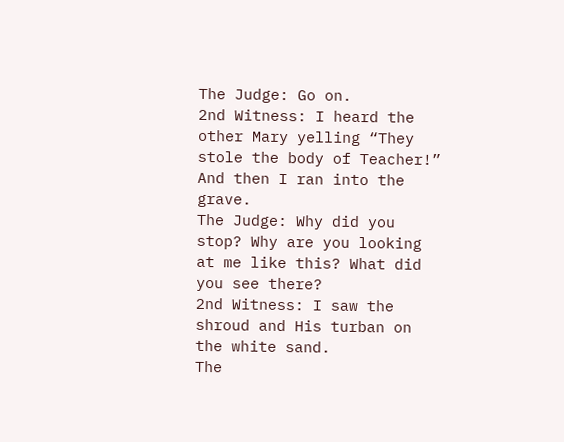The Judge: Go on.
2nd Witness: I heard the other Mary yelling “They stole the body of Teacher!” And then I ran into the grave.
The Judge: Why did you stop? Why are you looking at me like this? What did you see there?
2nd Witness: I saw the shroud and His turban on the white sand.
The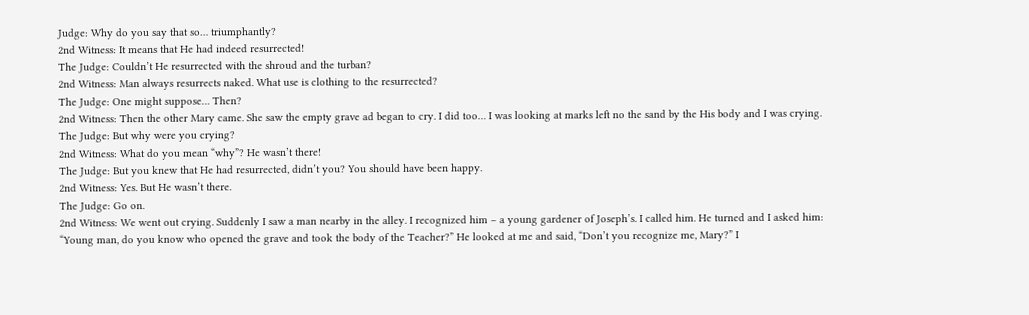Judge: Why do you say that so… triumphantly?
2nd Witness: It means that He had indeed resurrected!
The Judge: Couldn’t He resurrected with the shroud and the turban?
2nd Witness: Man always resurrects naked. What use is clothing to the resurrected?
The Judge: One might suppose… Then?
2nd Witness: Then the other Mary came. She saw the empty grave ad began to cry. I did too… I was looking at marks left no the sand by the His body and I was crying.
The Judge: But why were you crying?
2nd Witness: What do you mean “why”? He wasn’t there!
The Judge: But you knew that He had resurrected, didn’t you? You should have been happy.
2nd Witness: Yes. But He wasn’t there.
The Judge: Go on.
2nd Witness: We went out crying. Suddenly I saw a man nearby in the alley. I recognized him – a young gardener of Joseph’s. I called him. He turned and I asked him: “Young man, do you know who opened the grave and took the body of the Teacher?” He looked at me and said, “Don’t you recognize me, Mary?” I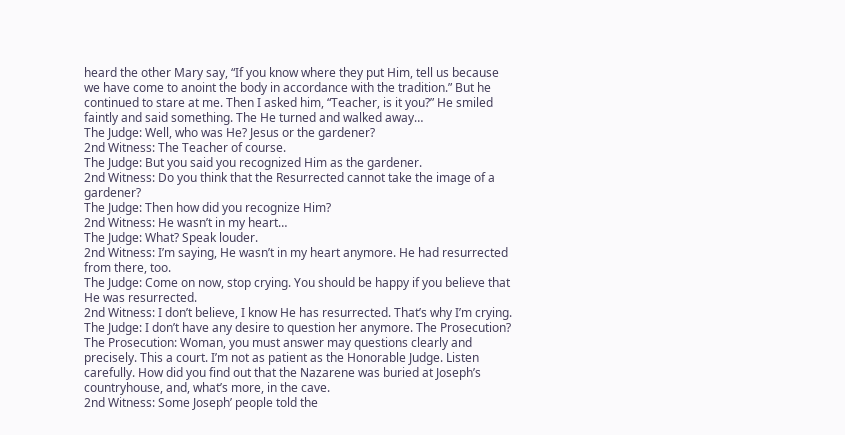heard the other Mary say, “If you know where they put Him, tell us because we have come to anoint the body in accordance with the tradition.” But he continued to stare at me. Then I asked him, “Teacher, is it you?” He smiled faintly and said something. The He turned and walked away…
The Judge: Well, who was He? Jesus or the gardener?
2nd Witness: The Teacher of course.
The Judge: But you said you recognized Him as the gardener.
2nd Witness: Do you think that the Resurrected cannot take the image of a gardener?
The Judge: Then how did you recognize Him?
2nd Witness: He wasn’t in my heart…
The Judge: What? Speak louder.
2nd Witness: I’m saying, He wasn’t in my heart anymore. He had resurrected from there, too.
The Judge: Come on now, stop crying. You should be happy if you believe that He was resurrected.
2nd Witness: I don’t believe, I know He has resurrected. That’s why I’m crying.
The Judge: I don’t have any desire to question her anymore. The Prosecution?
The Prosecution: Woman, you must answer may questions clearly and precisely. This a court. I’m not as patient as the Honorable Judge. Listen carefully. How did you find out that the Nazarene was buried at Joseph’s countryhouse, and, what’s more, in the cave.
2nd Witness: Some Joseph’ people told the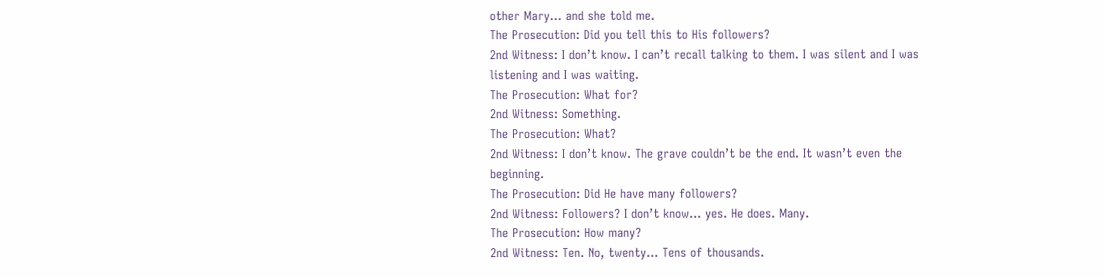other Mary… and she told me.
The Prosecution: Did you tell this to His followers?
2nd Witness: I don’t know. I can’t recall talking to them. I was silent and I was listening and I was waiting.
The Prosecution: What for?
2nd Witness: Something.
The Prosecution: What?
2nd Witness: I don’t know. The grave couldn’t be the end. It wasn’t even the beginning.
The Prosecution: Did He have many followers?
2nd Witness: Followers? I don’t know… yes. He does. Many.
The Prosecution: How many?
2nd Witness: Ten. No, twenty… Tens of thousands.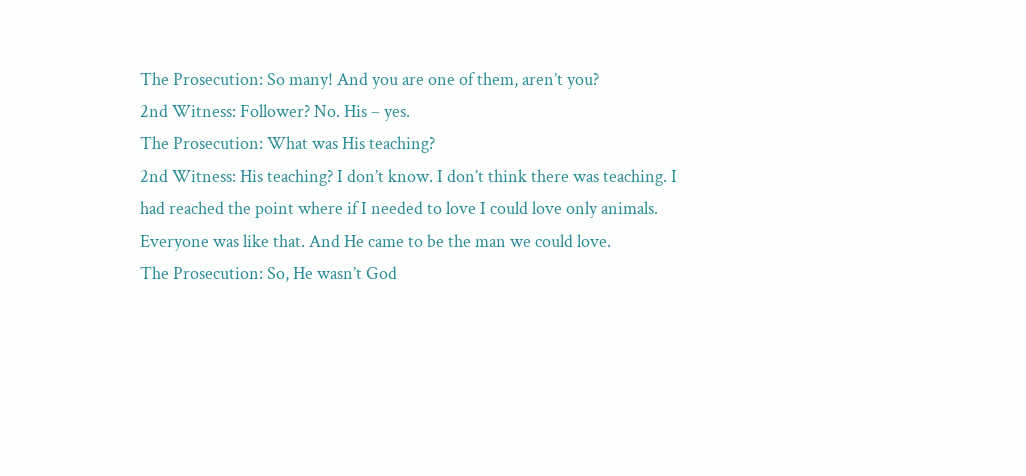The Prosecution: So many! And you are one of them, aren’t you?
2nd Witness: Follower? No. His – yes.
The Prosecution: What was His teaching?
2nd Witness: His teaching? I don’t know. I don’t think there was teaching. I had reached the point where if I needed to love I could love only animals. Everyone was like that. And He came to be the man we could love.
The Prosecution: So, He wasn’t God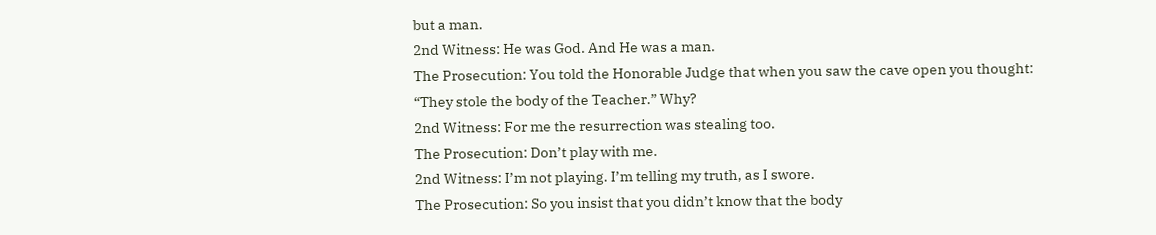but a man.
2nd Witness: He was God. And He was a man.
The Prosecution: You told the Honorable Judge that when you saw the cave open you thought: “They stole the body of the Teacher.” Why?
2nd Witness: For me the resurrection was stealing too.
The Prosecution: Don’t play with me.
2nd Witness: I’m not playing. I’m telling my truth, as I swore.
The Prosecution: So you insist that you didn’t know that the body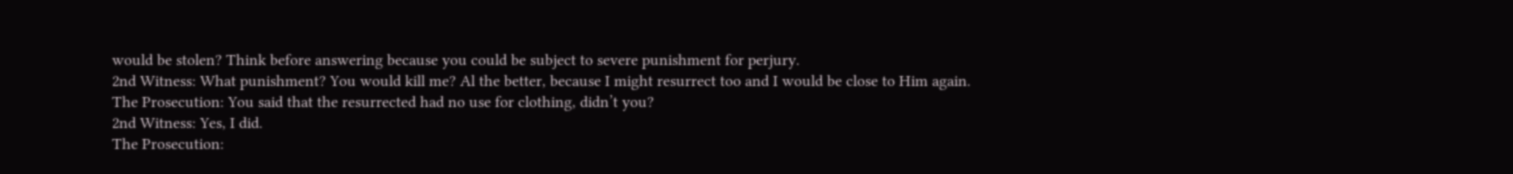would be stolen? Think before answering because you could be subject to severe punishment for perjury.
2nd Witness: What punishment? You would kill me? Al the better, because I might resurrect too and I would be close to Him again.
The Prosecution: You said that the resurrected had no use for clothing, didn’t you?
2nd Witness: Yes, I did.
The Prosecution: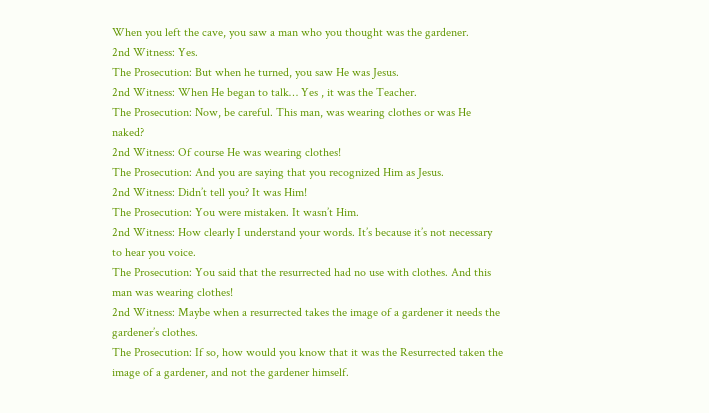When you left the cave, you saw a man who you thought was the gardener.
2nd Witness: Yes.
The Prosecution: But when he turned, you saw He was Jesus.
2nd Witness: When He began to talk… Yes , it was the Teacher.
The Prosecution: Now, be careful. This man, was wearing clothes or was He naked?
2nd Witness: Of course He was wearing clothes!
The Prosecution: And you are saying that you recognized Him as Jesus.
2nd Witness: Didn’t tell you? It was Him!
The Prosecution: You were mistaken. It wasn’t Him.
2nd Witness: How clearly I understand your words. It’s because it’s not necessary to hear you voice.
The Prosecution: You said that the resurrected had no use with clothes. And this man was wearing clothes!
2nd Witness: Maybe when a resurrected takes the image of a gardener it needs the gardener’s clothes.
The Prosecution: If so, how would you know that it was the Resurrected taken the image of a gardener, and not the gardener himself.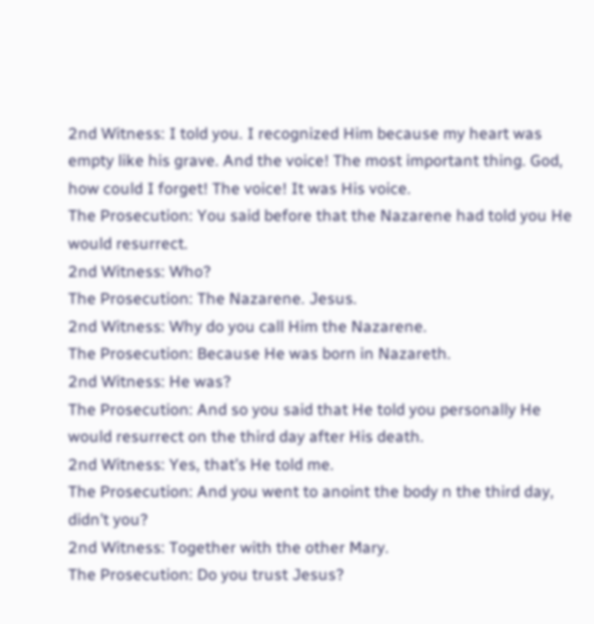2nd Witness: I told you. I recognized Him because my heart was empty like his grave. And the voice! The most important thing. God, how could I forget! The voice! It was His voice.
The Prosecution: You said before that the Nazarene had told you He would resurrect.
2nd Witness: Who?
The Prosecution: The Nazarene. Jesus.
2nd Witness: Why do you call Him the Nazarene.
The Prosecution: Because He was born in Nazareth.
2nd Witness: He was?
The Prosecution: And so you said that He told you personally He would resurrect on the third day after His death.
2nd Witness: Yes, that’s He told me.
The Prosecution: And you went to anoint the body n the third day, didn’t you?
2nd Witness: Together with the other Mary.
The Prosecution: Do you trust Jesus?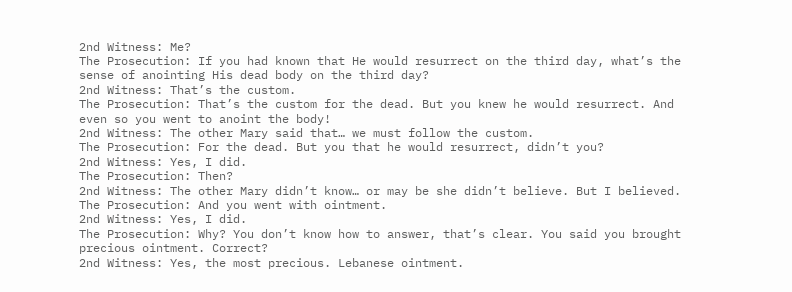2nd Witness: Me?
The Prosecution: If you had known that He would resurrect on the third day, what’s the sense of anointing His dead body on the third day?
2nd Witness: That’s the custom.
The Prosecution: That’s the custom for the dead. But you knew he would resurrect. And even so you went to anoint the body!
2nd Witness: The other Mary said that… we must follow the custom.
The Prosecution: For the dead. But you that he would resurrect, didn’t you?
2nd Witness: Yes, I did.
The Prosecution: Then?
2nd Witness: The other Mary didn’t know… or may be she didn’t believe. But I believed.
The Prosecution: And you went with ointment.
2nd Witness: Yes, I did.
The Prosecution: Why? You don’t know how to answer, that’s clear. You said you brought precious ointment. Correct?
2nd Witness: Yes, the most precious. Lebanese ointment.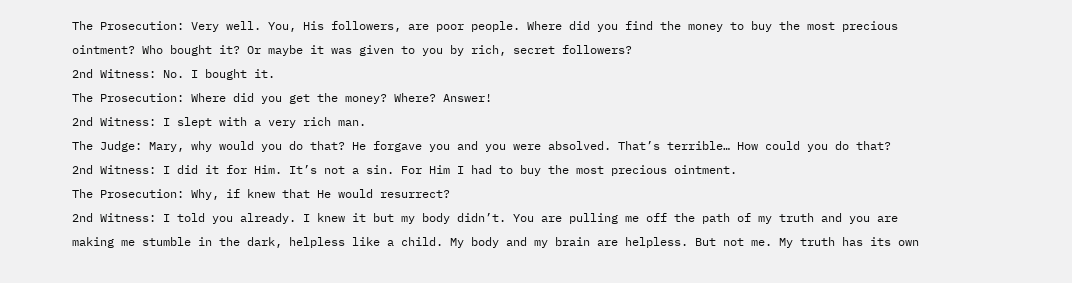The Prosecution: Very well. You, His followers, are poor people. Where did you find the money to buy the most precious ointment? Who bought it? Or maybe it was given to you by rich, secret followers?
2nd Witness: No. I bought it.
The Prosecution: Where did you get the money? Where? Answer!
2nd Witness: I slept with a very rich man.
The Judge: Mary, why would you do that? He forgave you and you were absolved. That’s terrible… How could you do that?
2nd Witness: I did it for Him. It’s not a sin. For Him I had to buy the most precious ointment.
The Prosecution: Why, if knew that He would resurrect?
2nd Witness: I told you already. I knew it but my body didn’t. You are pulling me off the path of my truth and you are making me stumble in the dark, helpless like a child. My body and my brain are helpless. But not me. My truth has its own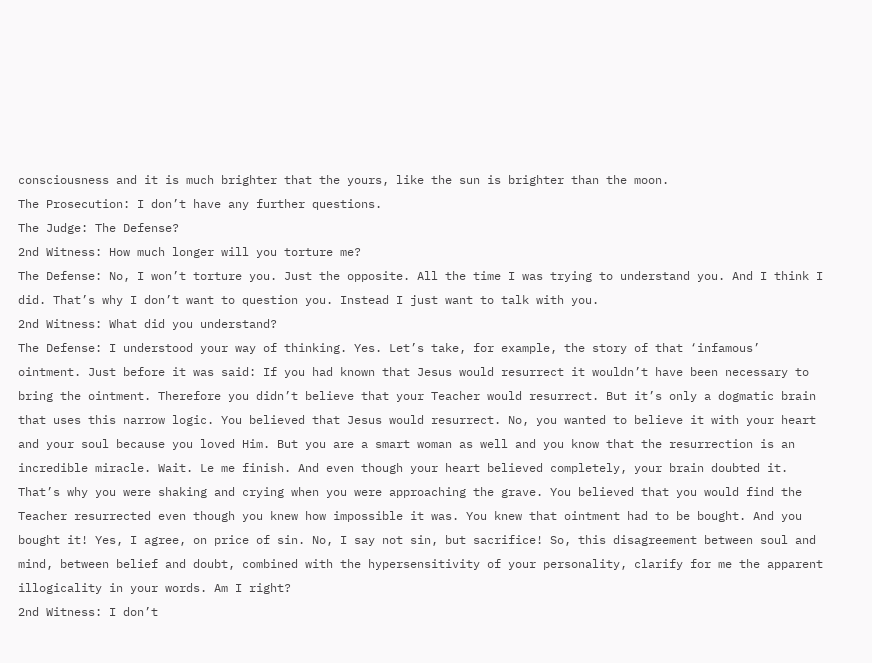consciousness and it is much brighter that the yours, like the sun is brighter than the moon.
The Prosecution: I don’t have any further questions.
The Judge: The Defense?
2nd Witness: How much longer will you torture me?
The Defense: No, I won’t torture you. Just the opposite. All the time I was trying to understand you. And I think I did. That’s why I don’t want to question you. Instead I just want to talk with you.
2nd Witness: What did you understand?
The Defense: I understood your way of thinking. Yes. Let’s take, for example, the story of that ‘infamous’ ointment. Just before it was said: If you had known that Jesus would resurrect it wouldn’t have been necessary to bring the ointment. Therefore you didn’t believe that your Teacher would resurrect. But it’s only a dogmatic brain that uses this narrow logic. You believed that Jesus would resurrect. No, you wanted to believe it with your heart and your soul because you loved Him. But you are a smart woman as well and you know that the resurrection is an incredible miracle. Wait. Le me finish. And even though your heart believed completely, your brain doubted it. That’s why you were shaking and crying when you were approaching the grave. You believed that you would find the Teacher resurrected even though you knew how impossible it was. You knew that ointment had to be bought. And you bought it! Yes, I agree, on price of sin. No, I say not sin, but sacrifice! So, this disagreement between soul and mind, between belief and doubt, combined with the hypersensitivity of your personality, clarify for me the apparent illogicality in your words. Am I right?
2nd Witness: I don’t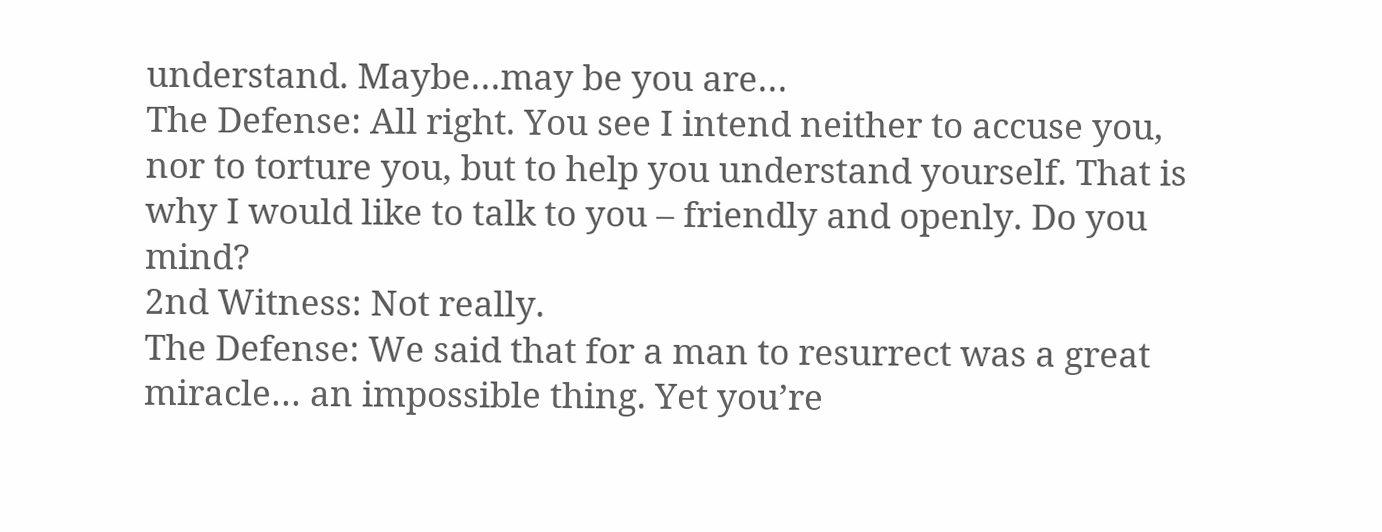understand. Maybe…may be you are…
The Defense: All right. You see I intend neither to accuse you, nor to torture you, but to help you understand yourself. That is why I would like to talk to you – friendly and openly. Do you mind?
2nd Witness: Not really.
The Defense: We said that for a man to resurrect was a great miracle… an impossible thing. Yet you’re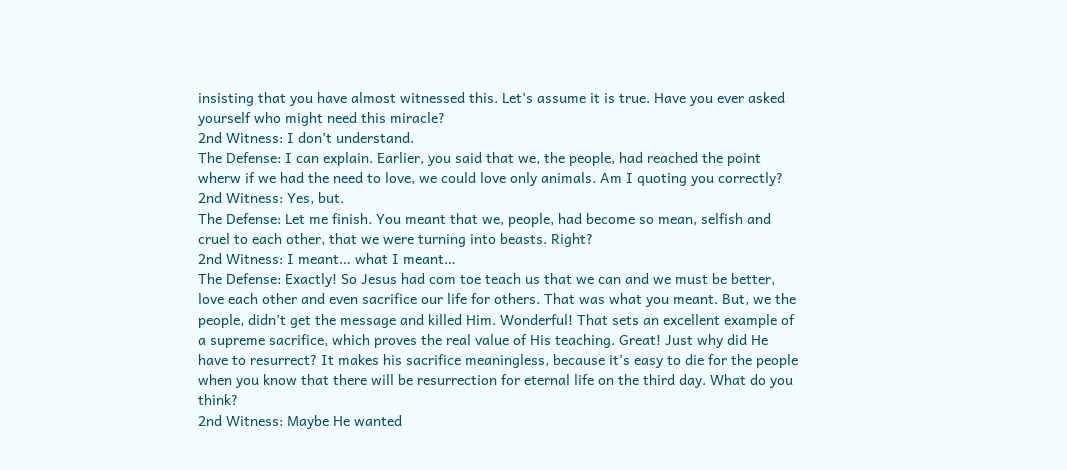insisting that you have almost witnessed this. Let’s assume it is true. Have you ever asked yourself who might need this miracle?
2nd Witness: I don’t understand.
The Defense: I can explain. Earlier, you said that we, the people, had reached the point wherw if we had the need to love, we could love only animals. Am I quoting you correctly?
2nd Witness: Yes, but.
The Defense: Let me finish. You meant that we, people, had become so mean, selfish and cruel to each other, that we were turning into beasts. Right?
2nd Witness: I meant… what I meant…
The Defense: Exactly! So Jesus had com toe teach us that we can and we must be better, love each other and even sacrifice our life for others. That was what you meant. But, we the people, didn’t get the message and killed Him. Wonderful! That sets an excellent example of a supreme sacrifice, which proves the real value of His teaching. Great! Just why did He have to resurrect? It makes his sacrifice meaningless, because it’s easy to die for the people when you know that there will be resurrection for eternal life on the third day. What do you think?
2nd Witness: Maybe He wanted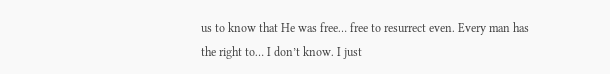us to know that He was free… free to resurrect even. Every man has the right to… I don’t know. I just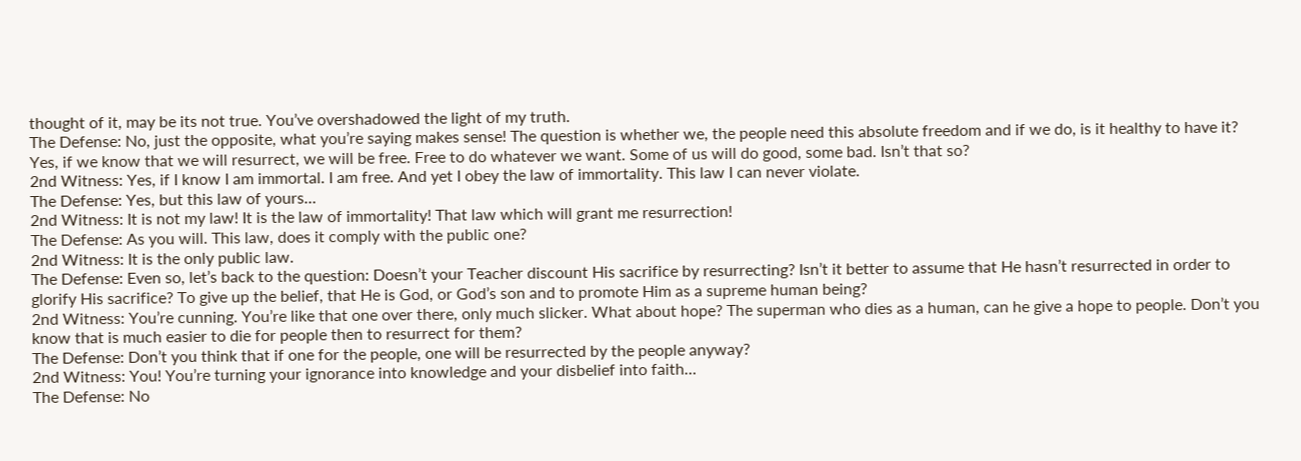thought of it, may be its not true. You’ve overshadowed the light of my truth.
The Defense: No, just the opposite, what you’re saying makes sense! The question is whether we, the people need this absolute freedom and if we do, is it healthy to have it? Yes, if we know that we will resurrect, we will be free. Free to do whatever we want. Some of us will do good, some bad. Isn’t that so?
2nd Witness: Yes, if I know I am immortal. I am free. And yet I obey the law of immortality. This law I can never violate.
The Defense: Yes, but this law of yours…
2nd Witness: It is not my law! It is the law of immortality! That law which will grant me resurrection!
The Defense: As you will. This law, does it comply with the public one?
2nd Witness: It is the only public law.
The Defense: Even so, let’s back to the question: Doesn’t your Teacher discount His sacrifice by resurrecting? Isn’t it better to assume that He hasn’t resurrected in order to glorify His sacrifice? To give up the belief, that He is God, or God’s son and to promote Him as a supreme human being?
2nd Witness: You’re cunning. You’re like that one over there, only much slicker. What about hope? The superman who dies as a human, can he give a hope to people. Don’t you know that is much easier to die for people then to resurrect for them?
The Defense: Don’t you think that if one for the people, one will be resurrected by the people anyway?
2nd Witness: You! You’re turning your ignorance into knowledge and your disbelief into faith…
The Defense: No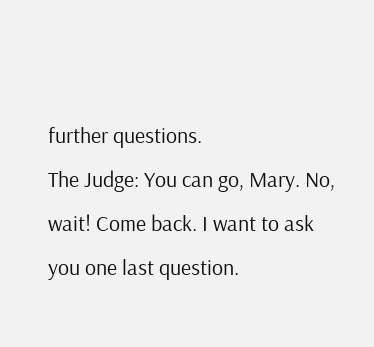further questions.
The Judge: You can go, Mary. No, wait! Come back. I want to ask you one last question.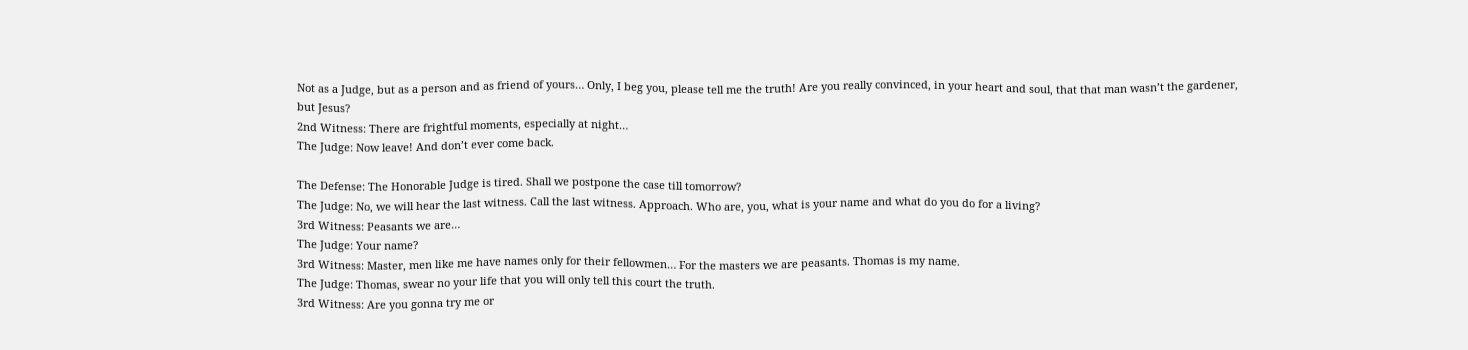Not as a Judge, but as a person and as friend of yours… Only, I beg you, please tell me the truth! Are you really convinced, in your heart and soul, that that man wasn’t the gardener, but Jesus?
2nd Witness: There are frightful moments, especially at night…
The Judge: Now leave! And don’t ever come back.

The Defense: The Honorable Judge is tired. Shall we postpone the case till tomorrow?
The Judge: No, we will hear the last witness. Call the last witness. Approach. Who are, you, what is your name and what do you do for a living?
3rd Witness: Peasants we are…
The Judge: Your name?
3rd Witness: Master, men like me have names only for their fellowmen… For the masters we are peasants. Thomas is my name.
The Judge: Thomas, swear no your life that you will only tell this court the truth.
3rd Witness: Are you gonna try me or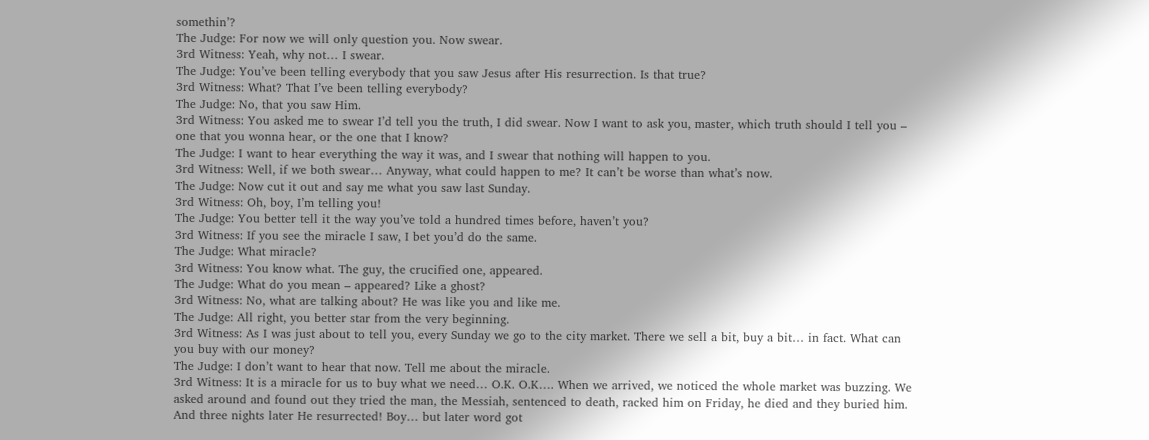somethin’?
The Judge: For now we will only question you. Now swear.
3rd Witness: Yeah, why not… I swear.
The Judge: You’ve been telling everybody that you saw Jesus after His resurrection. Is that true?
3rd Witness: What? That I’ve been telling everybody?
The Judge: No, that you saw Him.
3rd Witness: You asked me to swear I’d tell you the truth, I did swear. Now I want to ask you, master, which truth should I tell you – one that you wonna hear, or the one that I know?
The Judge: I want to hear everything the way it was, and I swear that nothing will happen to you.
3rd Witness: Well, if we both swear… Anyway, what could happen to me? It can’t be worse than what’s now.
The Judge: Now cut it out and say me what you saw last Sunday.
3rd Witness: Oh, boy, I’m telling you!
The Judge: You better tell it the way you’ve told a hundred times before, haven’t you?
3rd Witness: If you see the miracle I saw, I bet you’d do the same.
The Judge: What miracle?
3rd Witness: You know what. The guy, the crucified one, appeared.
The Judge: What do you mean – appeared? Like a ghost?
3rd Witness: No, what are talking about? He was like you and like me.
The Judge: All right, you better star from the very beginning.
3rd Witness: As I was just about to tell you, every Sunday we go to the city market. There we sell a bit, buy a bit… in fact. What can you buy with our money?
The Judge: I don’t want to hear that now. Tell me about the miracle.
3rd Witness: It is a miracle for us to buy what we need… O.K. O.K…. When we arrived, we noticed the whole market was buzzing. We asked around and found out they tried the man, the Messiah, sentenced to death, racked him on Friday, he died and they buried him. And three nights later He resurrected! Boy… but later word got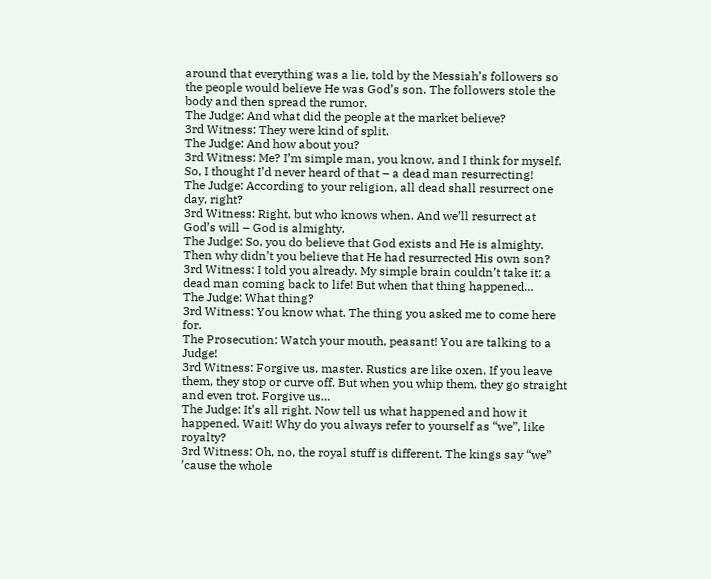around that everything was a lie, told by the Messiah’s followers so the people would believe He was God’s son. The followers stole the body and then spread the rumor.
The Judge: And what did the people at the market believe?
3rd Witness: They were kind of split.
The Judge: And how about you?
3rd Witness: Me? I’m simple man, you know, and I think for myself. So, I thought I’d never heard of that – a dead man resurrecting!
The Judge: According to your religion, all dead shall resurrect one day, right?
3rd Witness: Right, but who knows when. And we’ll resurrect at God’s will – God is almighty.
The Judge: So, you do believe that God exists and He is almighty. Then why didn’t you believe that He had resurrected His own son?
3rd Witness: I told you already. My simple brain couldn’t take it: a dead man coming back to life! But when that thing happened…
The Judge: What thing?
3rd Witness: You know what. The thing you asked me to come here for.
The Prosecution: Watch your mouth, peasant! You are talking to a Judge!
3rd Witness: Forgive us, master. Rustics are like oxen. If you leave them, they stop or curve off. But when you whip them, they go straight and even trot. Forgive us…
The Judge: It’s all right. Now tell us what happened and how it happened. Wait! Why do you always refer to yourself as “we”, like royalty?
3rd Witness: Oh, no, the royal stuff is different. The kings say “we” ’cause the whole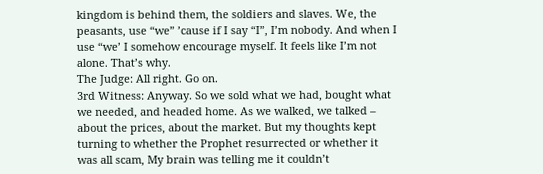kingdom is behind them, the soldiers and slaves. We, the peasants, use “we” ’cause if I say “I”, I’m nobody. And when I use “we’ I somehow encourage myself. It feels like I’m not alone. That’s why.
The Judge: All right. Go on.
3rd Witness: Anyway. So we sold what we had, bought what we needed, and headed home. As we walked, we talked – about the prices, about the market. But my thoughts kept turning to whether the Prophet resurrected or whether it was all scam, My brain was telling me it couldn’t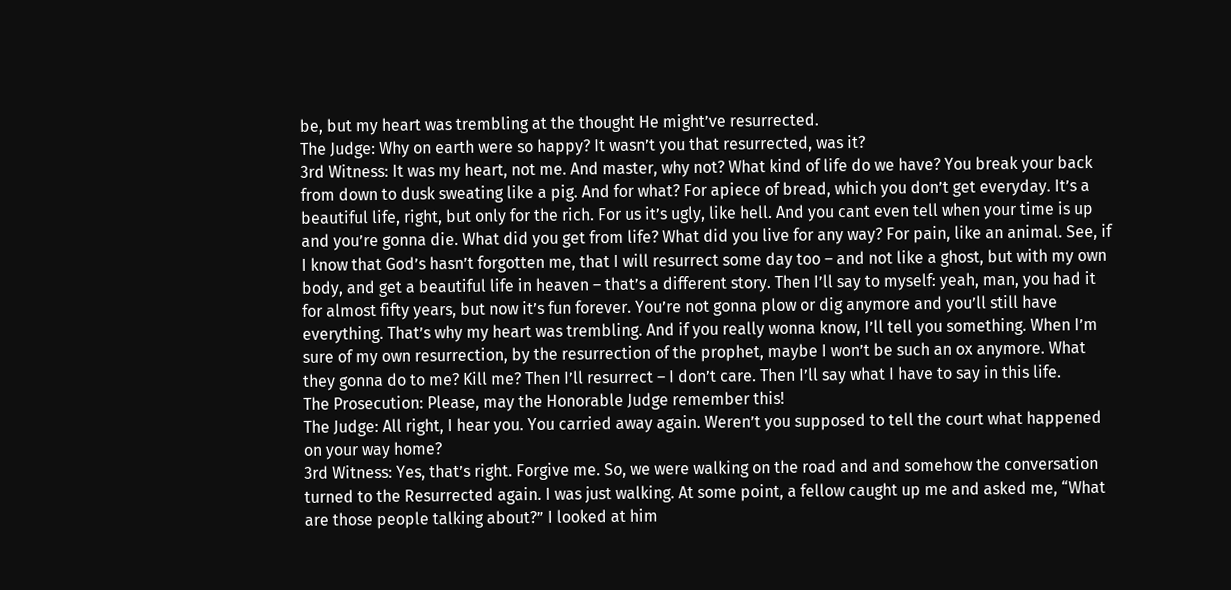be, but my heart was trembling at the thought He might’ve resurrected.
The Judge: Why on earth were so happy? It wasn’t you that resurrected, was it?
3rd Witness: It was my heart, not me. And master, why not? What kind of life do we have? You break your back from down to dusk sweating like a pig. And for what? For apiece of bread, which you don’t get everyday. It’s a beautiful life, right, but only for the rich. For us it’s ugly, like hell. And you cant even tell when your time is up and you’re gonna die. What did you get from life? What did you live for any way? For pain, like an animal. See, if I know that God’s hasn’t forgotten me, that I will resurrect some day too – and not like a ghost, but with my own body, and get a beautiful life in heaven – that’s a different story. Then I’ll say to myself: yeah, man, you had it for almost fifty years, but now it’s fun forever. You’re not gonna plow or dig anymore and you’ll still have everything. That’s why my heart was trembling. And if you really wonna know, I’ll tell you something. When I’m sure of my own resurrection, by the resurrection of the prophet, maybe I won’t be such an ox anymore. What they gonna do to me? Kill me? Then I’ll resurrect – I don’t care. Then I’ll say what I have to say in this life.
The Prosecution: Please, may the Honorable Judge remember this!
The Judge: All right, I hear you. You carried away again. Weren’t you supposed to tell the court what happened on your way home?
3rd Witness: Yes, that’s right. Forgive me. So, we were walking on the road and and somehow the conversation turned to the Resurrected again. I was just walking. At some point, a fellow caught up me and asked me, “What are those people talking about?” I looked at him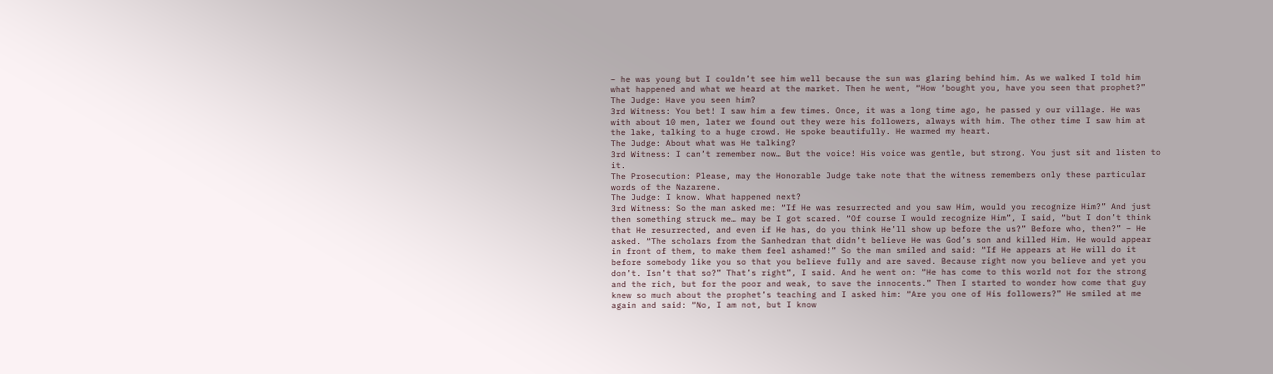– he was young but I couldn’t see him well because the sun was glaring behind him. As we walked I told him what happened and what we heard at the market. Then he went, “How ‘bought you, have you seen that prophet?”
The Judge: Have you seen him?
3rd Witness: You bet! I saw him a few times. Once, it was a long time ago, he passed y our village. He was with about 10 men, later we found out they were his followers, always with him. The other time I saw him at the lake, talking to a huge crowd. He spoke beautifully. He warmed my heart.
The Judge: About what was He talking?
3rd Witness: I can’t remember now… But the voice! His voice was gentle, but strong. You just sit and listen to it.
The Prosecution: Please, may the Honorable Judge take note that the witness remembers only these particular words of the Nazarene.
The Judge: I know. What happened next?
3rd Witness: So the man asked me: “If He was resurrected and you saw Him, would you recognize Him?” And just then something struck me… may be I got scared. “Of course I would recognize Him”, I said, “but I don’t think that He resurrected, and even if He has, do you think He’ll show up before the us?” Before who, then?” – He asked. “The scholars from the Sanhedran that didn’t believe He was God’s son and killed Him. He would appear in front of them, to make them feel ashamed!” So the man smiled and said: “If He appears at He will do it before somebody like you so that you believe fully and are saved. Because right now you believe and yet you don’t. Isn’t that so?” That’s right”, I said. And he went on: “He has come to this world not for the strong and the rich, but for the poor and weak, to save the innocents.” Then I started to wonder how come that guy knew so much about the prophet’s teaching and I asked him: “Are you one of His followers?” He smiled at me again and said: “No, I am not, but I know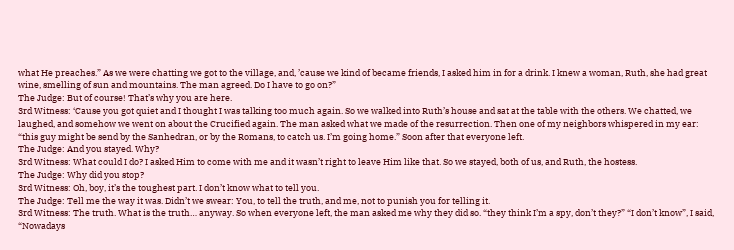what He preaches.” As we were chatting we got to the village, and, ’cause we kind of became friends, I asked him in for a drink. I knew a woman, Ruth, she had great wine, smelling of sun and mountains. The man agreed. Do I have to go on?”
The Judge: But of course! That’s why you are here.
3rd Witness: ‘Cause you got quiet and I thought I was talking too much again. So we walked into Ruth’s house and sat at the table with the others. We chatted, we laughed, and somehow we went on about the Crucified again. The man asked what we made of the resurrection. Then one of my neighbors whispered in my ear: “this guy might be send by the Sanhedran, or by the Romans, to catch us. I’m going home.” Soon after that everyone left.
The Judge: And you stayed. Why?
3rd Witness: What could I do? I asked Him to come with me and it wasn’t right to leave Him like that. So we stayed, both of us, and Ruth, the hostess.
The Judge: Why did you stop?
3rd Witness: Oh, boy, it’s the toughest part. I don’t know what to tell you.
The Judge: Tell me the way it was. Didn’t we swear: You, to tell the truth, and me, not to punish you for telling it.
3rd Witness: The truth. What is the truth… anyway. So when everyone left, the man asked me why they did so. “they think I’m a spy, don’t they?” “I don’t know”, I said, “Nowadays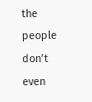the people don’t even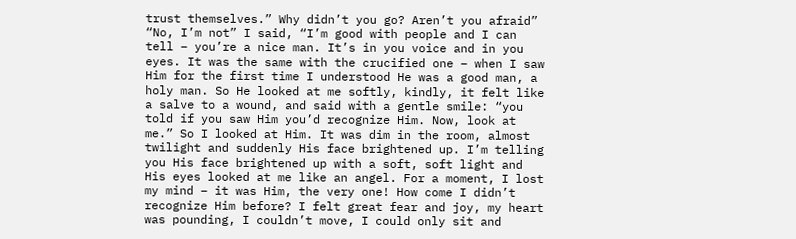trust themselves.” Why didn’t you go? Aren’t you afraid” “No, I’m not” I said, “I’m good with people and I can tell – you’re a nice man. It’s in you voice and in you eyes. It was the same with the crucified one – when I saw Him for the first time I understood He was a good man, a holy man. So He looked at me softly, kindly, it felt like a salve to a wound, and said with a gentle smile: “you told if you saw Him you’d recognize Him. Now, look at me.” So I looked at Him. It was dim in the room, almost twilight and suddenly His face brightened up. I’m telling you His face brightened up with a soft, soft light and His eyes looked at me like an angel. For a moment, I lost my mind – it was Him, the very one! How come I didn’t recognize Him before? I felt great fear and joy, my heart was pounding, I couldn’t move, I could only sit and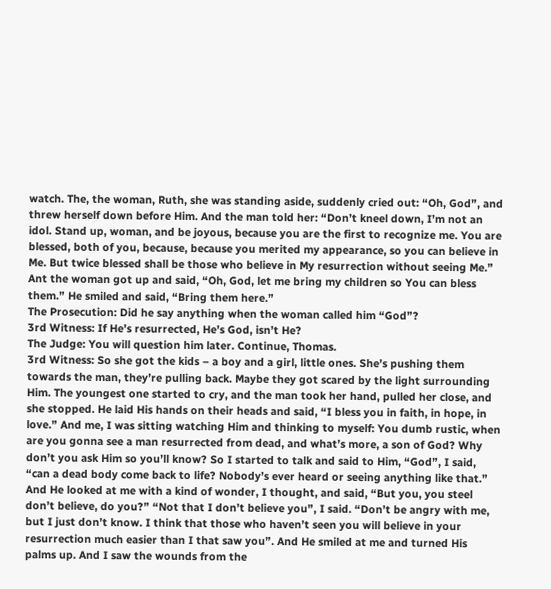watch. The, the woman, Ruth, she was standing aside, suddenly cried out: “Oh, God”, and threw herself down before Him. And the man told her: “Don’t kneel down, I’m not an idol. Stand up, woman, and be joyous, because you are the first to recognize me. You are blessed, both of you, because, because you merited my appearance, so you can believe in Me. But twice blessed shall be those who believe in My resurrection without seeing Me.” Ant the woman got up and said, “Oh, God, let me bring my children so You can bless them.” He smiled and said, “Bring them here.”
The Prosecution: Did he say anything when the woman called him “God”?
3rd Witness: If He’s resurrected, He’s God, isn’t He?
The Judge: You will question him later. Continue, Thomas.
3rd Witness: So she got the kids – a boy and a girl, little ones. She’s pushing them towards the man, they’re pulling back. Maybe they got scared by the light surrounding Him. The youngest one started to cry, and the man took her hand, pulled her close, and she stopped. He laid His hands on their heads and said, “I bless you in faith, in hope, in love.” And me, I was sitting watching Him and thinking to myself: You dumb rustic, when are you gonna see a man resurrected from dead, and what’s more, a son of God? Why don’t you ask Him so you’ll know? So I started to talk and said to Him, “God”, I said, “can a dead body come back to life? Nobody’s ever heard or seeing anything like that.” And He looked at me with a kind of wonder, I thought, and said, “But you, you steel don’t believe, do you?” “Not that I don’t believe you”, I said. “Don’t be angry with me, but I just don’t know. I think that those who haven’t seen you will believe in your resurrection much easier than I that saw you”. And He smiled at me and turned His palms up. And I saw the wounds from the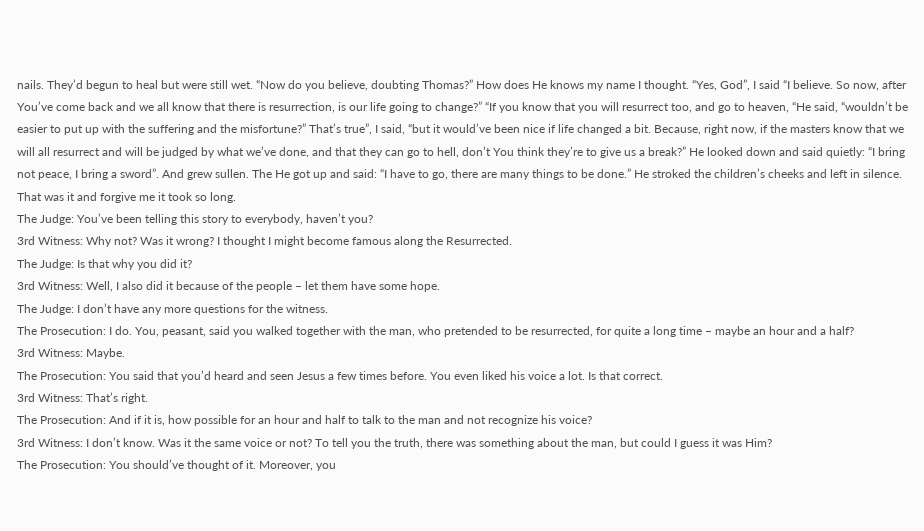nails. They’d begun to heal but were still wet. “Now do you believe, doubting Thomas?” How does He knows my name I thought. “Yes, God”, I said “I believe. So now, after You’ve come back and we all know that there is resurrection, is our life going to change?” “If you know that you will resurrect too, and go to heaven, “He said, “wouldn’t be easier to put up with the suffering and the misfortune?” That’s true”, I said, “but it would’ve been nice if life changed a bit. Because, right now, if the masters know that we will all resurrect and will be judged by what we’ve done, and that they can go to hell, don’t You think they’re to give us a break?” He looked down and said quietly: “I bring not peace, I bring a sword”. And grew sullen. The He got up and said: “I have to go, there are many things to be done.” He stroked the children’s cheeks and left in silence. That was it and forgive me it took so long.
The Judge: You’ve been telling this story to everybody, haven’t you?
3rd Witness: Why not? Was it wrong? I thought I might become famous along the Resurrected.
The Judge: Is that why you did it?
3rd Witness: Well, I also did it because of the people – let them have some hope.
The Judge: I don’t have any more questions for the witness.
The Prosecution: I do. You, peasant, said you walked together with the man, who pretended to be resurrected, for quite a long time – maybe an hour and a half?
3rd Witness: Maybe.
The Prosecution: You said that you’d heard and seen Jesus a few times before. You even liked his voice a lot. Is that correct.
3rd Witness: That’s right.
The Prosecution: And if it is, how possible for an hour and half to talk to the man and not recognize his voice?
3rd Witness: I don’t know. Was it the same voice or not? To tell you the truth, there was something about the man, but could I guess it was Him?
The Prosecution: You should’ve thought of it. Moreover, you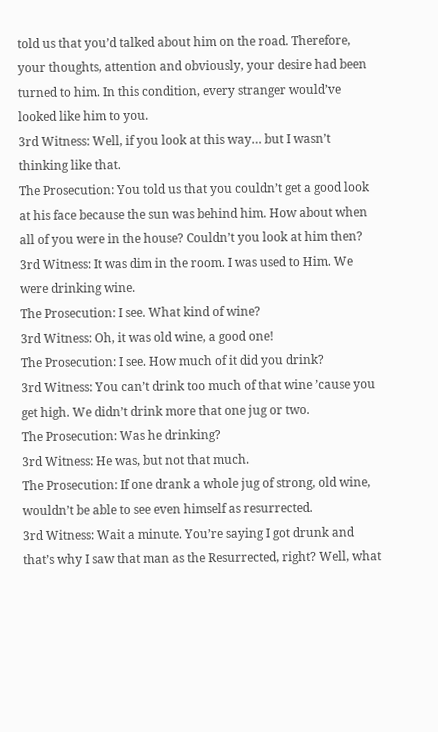told us that you’d talked about him on the road. Therefore, your thoughts, attention and obviously, your desire had been turned to him. In this condition, every stranger would’ve looked like him to you.
3rd Witness: Well, if you look at this way… but I wasn’t thinking like that.
The Prosecution: You told us that you couldn’t get a good look at his face because the sun was behind him. How about when all of you were in the house? Couldn’t you look at him then?
3rd Witness: It was dim in the room. I was used to Him. We were drinking wine.
The Prosecution: I see. What kind of wine?
3rd Witness: Oh, it was old wine, a good one!
The Prosecution: I see. How much of it did you drink?
3rd Witness: You can’t drink too much of that wine ’cause you get high. We didn’t drink more that one jug or two.
The Prosecution: Was he drinking?
3rd Witness: He was, but not that much.
The Prosecution: If one drank a whole jug of strong, old wine, wouldn’t be able to see even himself as resurrected.
3rd Witness: Wait a minute. You’re saying I got drunk and that’s why I saw that man as the Resurrected, right? Well, what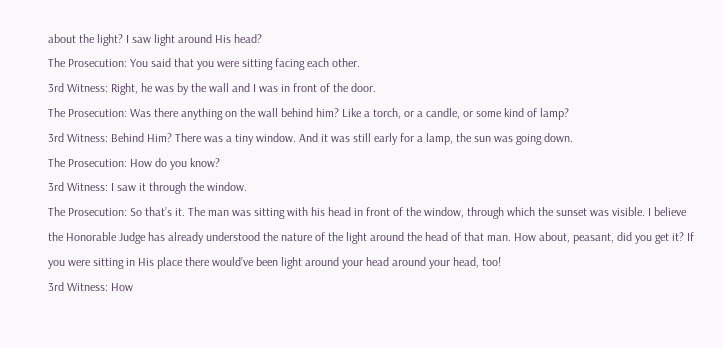about the light? I saw light around His head?
The Prosecution: You said that you were sitting facing each other.
3rd Witness: Right, he was by the wall and I was in front of the door.
The Prosecution: Was there anything on the wall behind him? Like a torch, or a candle, or some kind of lamp?
3rd Witness: Behind Him? There was a tiny window. And it was still early for a lamp, the sun was going down.
The Prosecution: How do you know?
3rd Witness: I saw it through the window.
The Prosecution: So that’s it. The man was sitting with his head in front of the window, through which the sunset was visible. I believe the Honorable Judge has already understood the nature of the light around the head of that man. How about, peasant, did you get it? If you were sitting in His place there would’ve been light around your head around your head, too!
3rd Witness: How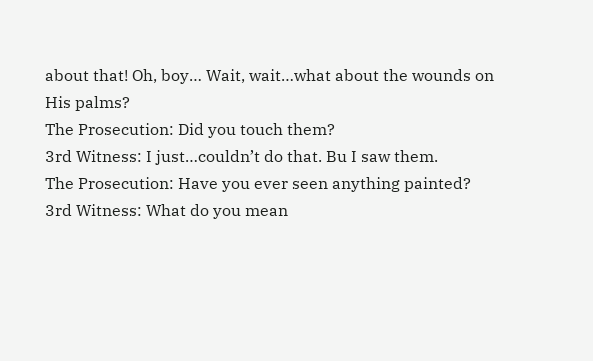about that! Oh, boy… Wait, wait…what about the wounds on His palms?
The Prosecution: Did you touch them?
3rd Witness: I just…couldn’t do that. Bu I saw them.
The Prosecution: Have you ever seen anything painted?
3rd Witness: What do you mean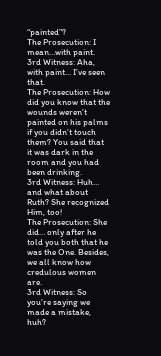“painted”?
The Prosecution: I mean…with paint.
3rd Witness: Aha, with paint… I’ve seen that.
The Prosecution: How did you know that the wounds weren’t painted on his palms if you didn’t touch them? You said that it was dark in the room and you had been drinking.
3rd Witness: Huh… and what about Ruth? She recognized Him, too!
The Prosecution: She did… only after he told you both that he was the One. Besides, we all know how credulous women are.
3rd Witness: So you’re saying we made a mistake, huh?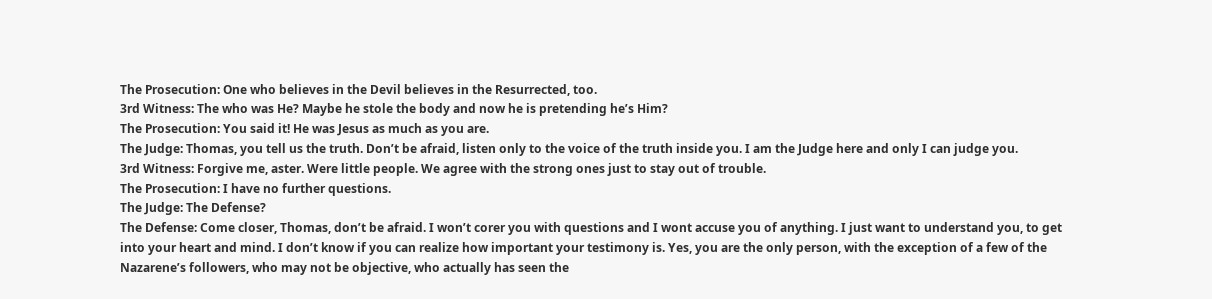The Prosecution: One who believes in the Devil believes in the Resurrected, too.
3rd Witness: The who was He? Maybe he stole the body and now he is pretending he’s Him?
The Prosecution: You said it! He was Jesus as much as you are.
The Judge: Thomas, you tell us the truth. Don’t be afraid, listen only to the voice of the truth inside you. I am the Judge here and only I can judge you.
3rd Witness: Forgive me, aster. Were little people. We agree with the strong ones just to stay out of trouble.
The Prosecution: I have no further questions.
The Judge: The Defense?
The Defense: Come closer, Thomas, don’t be afraid. I won’t corer you with questions and I wont accuse you of anything. I just want to understand you, to get into your heart and mind. I don’t know if you can realize how important your testimony is. Yes, you are the only person, with the exception of a few of the Nazarene’s followers, who may not be objective, who actually has seen the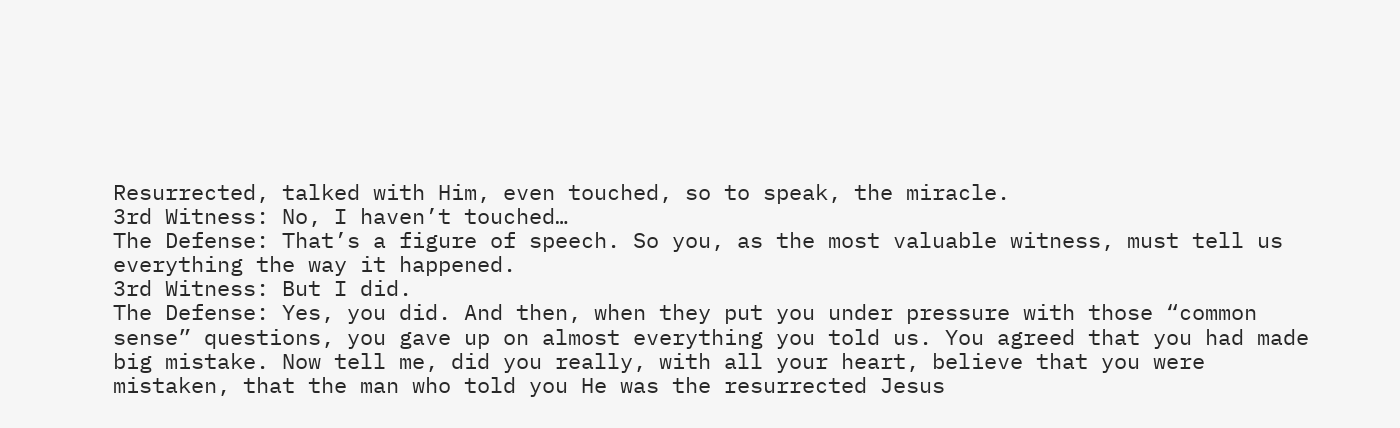Resurrected, talked with Him, even touched, so to speak, the miracle.
3rd Witness: No, I haven’t touched…
The Defense: That’s a figure of speech. So you, as the most valuable witness, must tell us everything the way it happened.
3rd Witness: But I did.
The Defense: Yes, you did. And then, when they put you under pressure with those “common sense” questions, you gave up on almost everything you told us. You agreed that you had made big mistake. Now tell me, did you really, with all your heart, believe that you were mistaken, that the man who told you He was the resurrected Jesus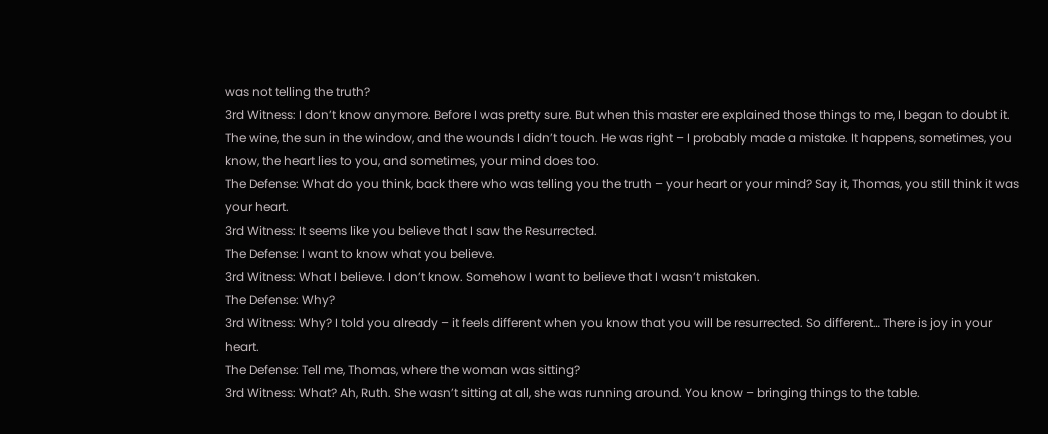was not telling the truth?
3rd Witness: I don’t know anymore. Before I was pretty sure. But when this master ere explained those things to me, I began to doubt it. The wine, the sun in the window, and the wounds I didn’t touch. He was right – I probably made a mistake. It happens, sometimes, you know, the heart lies to you, and sometimes, your mind does too.
The Defense: What do you think, back there who was telling you the truth – your heart or your mind? Say it, Thomas, you still think it was your heart.
3rd Witness: It seems like you believe that I saw the Resurrected.
The Defense: I want to know what you believe.
3rd Witness: What I believe. I don’t know. Somehow I want to believe that I wasn’t mistaken.
The Defense: Why?
3rd Witness: Why? I told you already – it feels different when you know that you will be resurrected. So different… There is joy in your heart.
The Defense: Tell me, Thomas, where the woman was sitting?
3rd Witness: What? Ah, Ruth. She wasn’t sitting at all, she was running around. You know – bringing things to the table.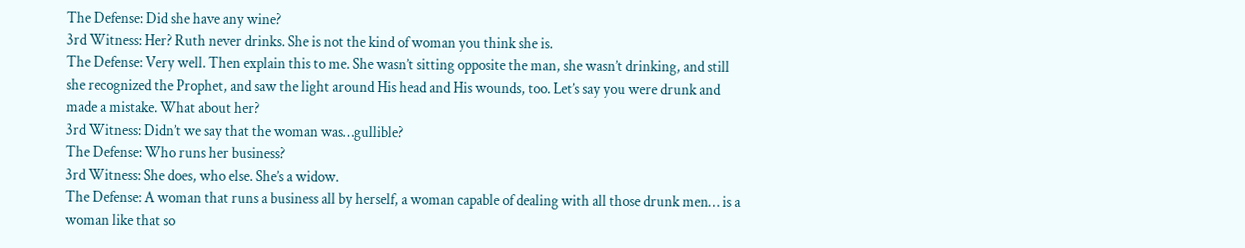The Defense: Did she have any wine?
3rd Witness: Her? Ruth never drinks. She is not the kind of woman you think she is.
The Defense: Very well. Then explain this to me. She wasn’t sitting opposite the man, she wasn’t drinking, and still she recognized the Prophet, and saw the light around His head and His wounds, too. Let’s say you were drunk and made a mistake. What about her?
3rd Witness: Didn’t we say that the woman was…gullible?
The Defense: Who runs her business?
3rd Witness: She does, who else. She’s a widow.
The Defense: A woman that runs a business all by herself, a woman capable of dealing with all those drunk men… is a woman like that so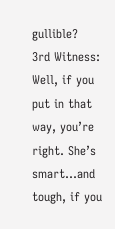gullible?
3rd Witness: Well, if you put in that way, you’re right. She’s smart…and tough, if you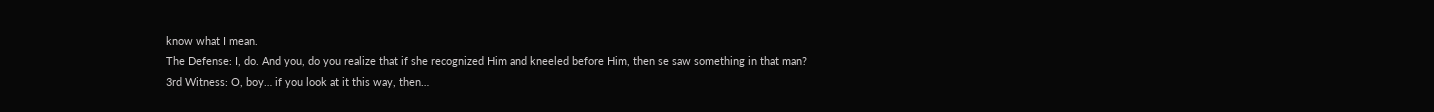know what I mean.
The Defense: I, do. And you, do you realize that if she recognized Him and kneeled before Him, then se saw something in that man?
3rd Witness: O, boy… if you look at it this way, then…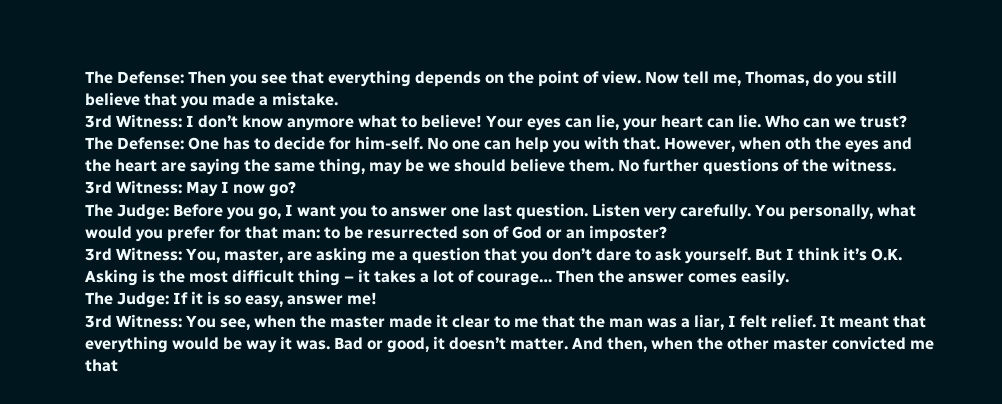The Defense: Then you see that everything depends on the point of view. Now tell me, Thomas, do you still believe that you made a mistake.
3rd Witness: I don’t know anymore what to believe! Your eyes can lie, your heart can lie. Who can we trust?
The Defense: One has to decide for him-self. No one can help you with that. However, when oth the eyes and the heart are saying the same thing, may be we should believe them. No further questions of the witness.
3rd Witness: May I now go?
The Judge: Before you go, I want you to answer one last question. Listen very carefully. You personally, what would you prefer for that man: to be resurrected son of God or an imposter?
3rd Witness: You, master, are asking me a question that you don’t dare to ask yourself. But I think it’s O.K. Asking is the most difficult thing – it takes a lot of courage… Then the answer comes easily.
The Judge: If it is so easy, answer me!
3rd Witness: You see, when the master made it clear to me that the man was a liar, I felt relief. It meant that everything would be way it was. Bad or good, it doesn’t matter. And then, when the other master convicted me that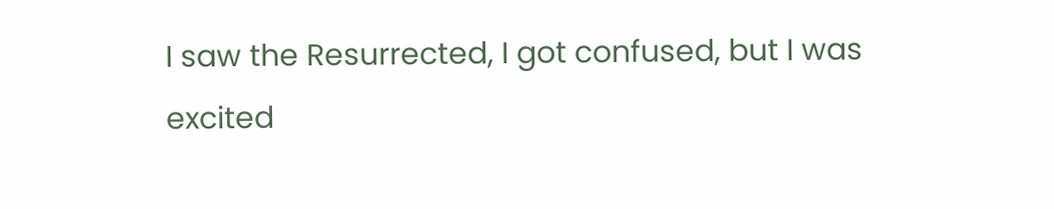I saw the Resurrected, I got confused, but I was excited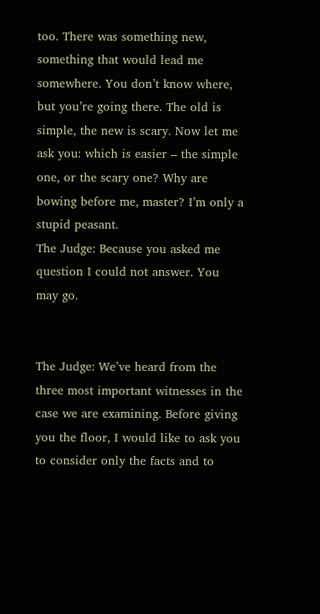too. There was something new, something that would lead me somewhere. You don’t know where, but you’re going there. The old is simple, the new is scary. Now let me ask you: which is easier – the simple one, or the scary one? Why are bowing before me, master? I’m only a stupid peasant.
The Judge: Because you asked me question I could not answer. You may go.


The Judge: We’ve heard from the three most important witnesses in the case we are examining. Before giving you the floor, I would like to ask you to consider only the facts and to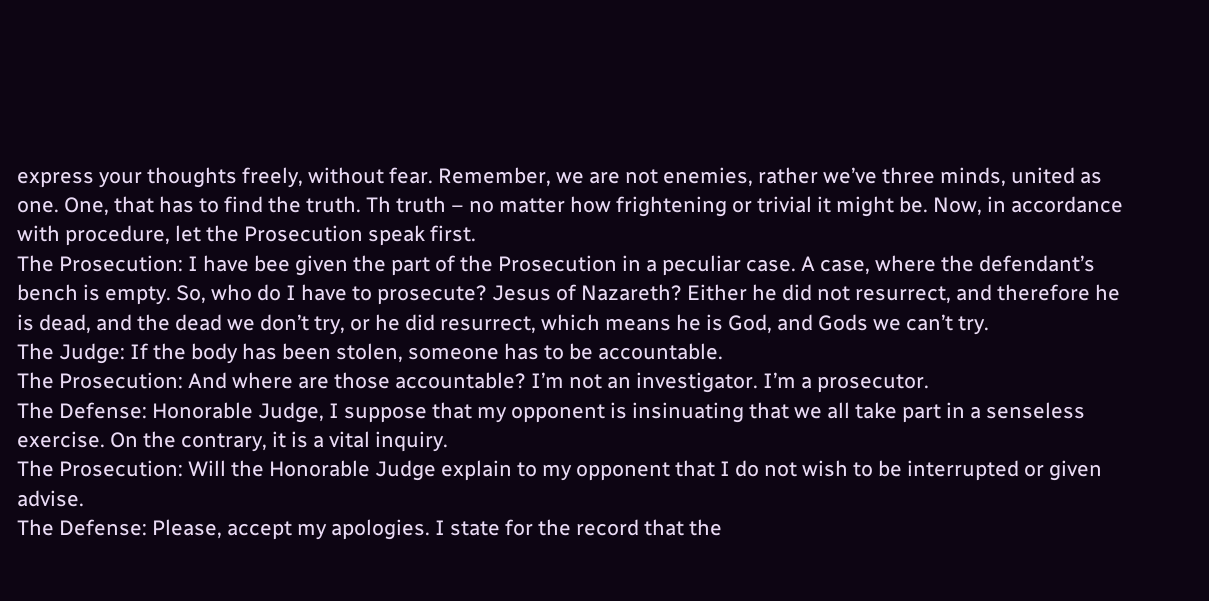express your thoughts freely, without fear. Remember, we are not enemies, rather we’ve three minds, united as one. One, that has to find the truth. Th truth – no matter how frightening or trivial it might be. Now, in accordance with procedure, let the Prosecution speak first.
The Prosecution: I have bee given the part of the Prosecution in a peculiar case. A case, where the defendant’s bench is empty. So, who do I have to prosecute? Jesus of Nazareth? Either he did not resurrect, and therefore he is dead, and the dead we don’t try, or he did resurrect, which means he is God, and Gods we can’t try.
The Judge: If the body has been stolen, someone has to be accountable.
The Prosecution: And where are those accountable? I’m not an investigator. I’m a prosecutor.
The Defense: Honorable Judge, I suppose that my opponent is insinuating that we all take part in a senseless exercise. On the contrary, it is a vital inquiry.
The Prosecution: Will the Honorable Judge explain to my opponent that I do not wish to be interrupted or given advise.
The Defense: Please, accept my apologies. I state for the record that the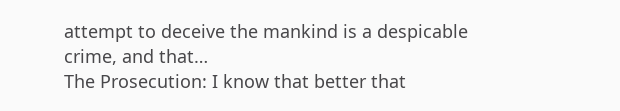attempt to deceive the mankind is a despicable crime, and that…
The Prosecution: I know that better that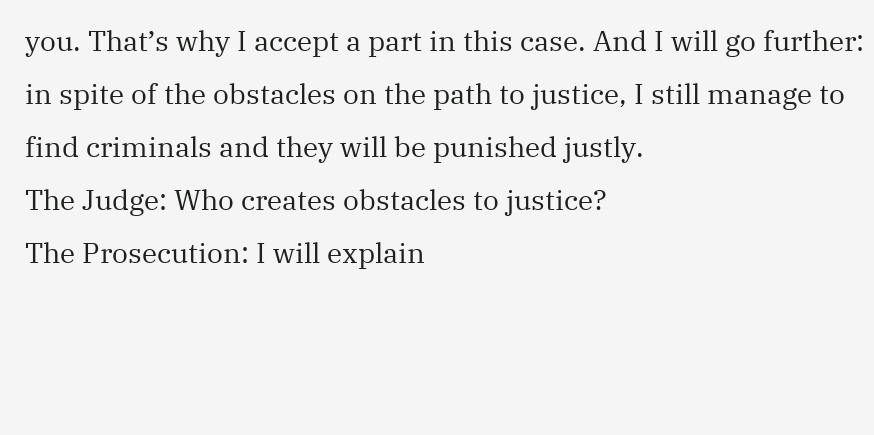you. That’s why I accept a part in this case. And I will go further: in spite of the obstacles on the path to justice, I still manage to find criminals and they will be punished justly.
The Judge: Who creates obstacles to justice?
The Prosecution: I will explain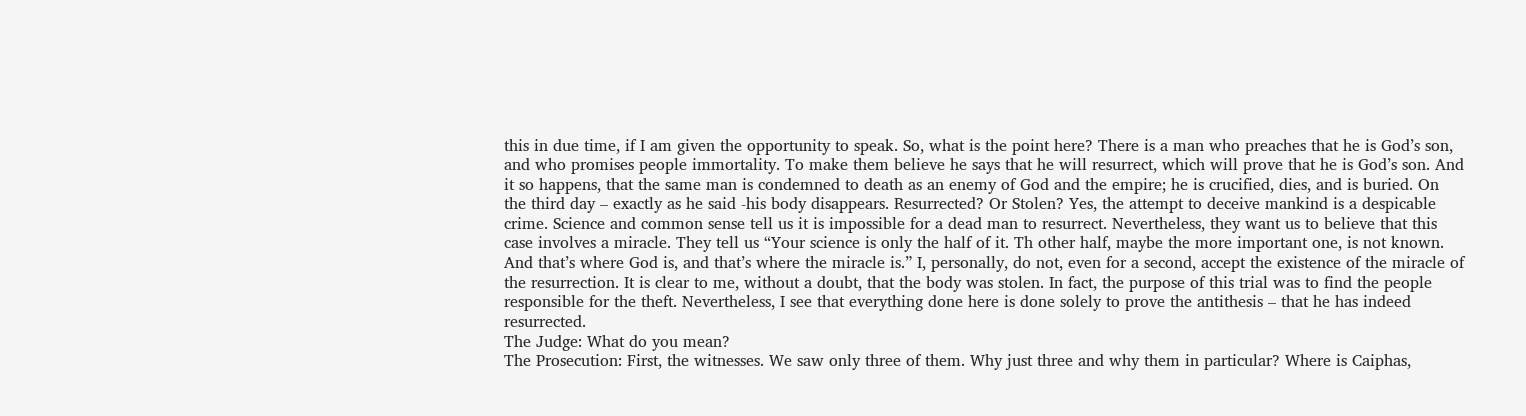this in due time, if I am given the opportunity to speak. So, what is the point here? There is a man who preaches that he is God’s son, and who promises people immortality. To make them believe he says that he will resurrect, which will prove that he is God’s son. And it so happens, that the same man is condemned to death as an enemy of God and the empire; he is crucified, dies, and is buried. On the third day – exactly as he said -his body disappears. Resurrected? Or Stolen? Yes, the attempt to deceive mankind is a despicable crime. Science and common sense tell us it is impossible for a dead man to resurrect. Nevertheless, they want us to believe that this case involves a miracle. They tell us “Your science is only the half of it. Th other half, maybe the more important one, is not known. And that’s where God is, and that’s where the miracle is.” I, personally, do not, even for a second, accept the existence of the miracle of the resurrection. It is clear to me, without a doubt, that the body was stolen. In fact, the purpose of this trial was to find the people responsible for the theft. Nevertheless, I see that everything done here is done solely to prove the antithesis – that he has indeed resurrected.
The Judge: What do you mean?
The Prosecution: First, the witnesses. We saw only three of them. Why just three and why them in particular? Where is Caiphas,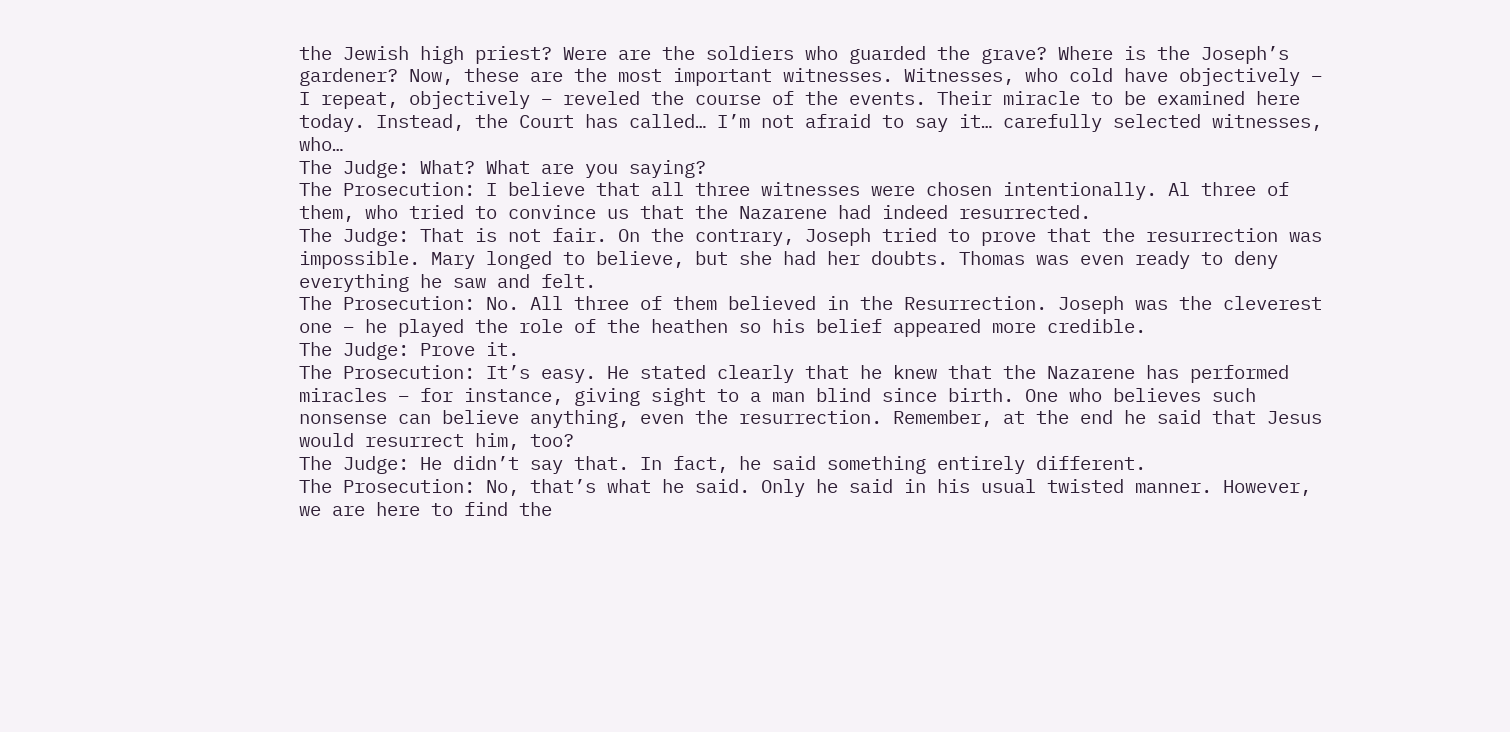the Jewish high priest? Were are the soldiers who guarded the grave? Where is the Joseph’s gardener? Now, these are the most important witnesses. Witnesses, who cold have objectively – I repeat, objectively – reveled the course of the events. Their miracle to be examined here today. Instead, the Court has called… I’m not afraid to say it… carefully selected witnesses, who…
The Judge: What? What are you saying?
The Prosecution: I believe that all three witnesses were chosen intentionally. Al three of them, who tried to convince us that the Nazarene had indeed resurrected.
The Judge: That is not fair. On the contrary, Joseph tried to prove that the resurrection was impossible. Mary longed to believe, but she had her doubts. Thomas was even ready to deny everything he saw and felt.
The Prosecution: No. All three of them believed in the Resurrection. Joseph was the cleverest one – he played the role of the heathen so his belief appeared more credible.
The Judge: Prove it.
The Prosecution: It’s easy. He stated clearly that he knew that the Nazarene has performed miracles – for instance, giving sight to a man blind since birth. One who believes such nonsense can believe anything, even the resurrection. Remember, at the end he said that Jesus would resurrect him, too?
The Judge: He didn’t say that. In fact, he said something entirely different.
The Prosecution: No, that’s what he said. Only he said in his usual twisted manner. However, we are here to find the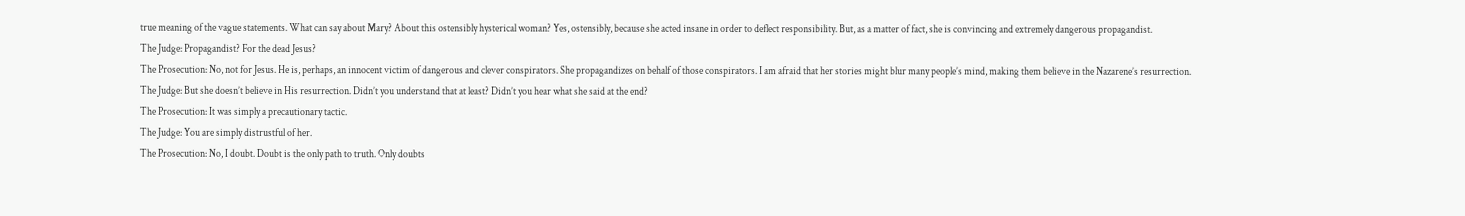true meaning of the vague statements. What can say about Mary? About this ostensibly hysterical woman? Yes, ostensibly, because she acted insane in order to deflect responsibility. But, as a matter of fact, she is convincing and extremely dangerous propagandist.
The Judge: Propagandist? For the dead Jesus?
The Prosecution: No, not for Jesus. He is, perhaps, an innocent victim of dangerous and clever conspirators. She propagandizes on behalf of those conspirators. I am afraid that her stories might blur many people’s mind, making them believe in the Nazarene’s resurrection.
The Judge: But she doesn’t believe in His resurrection. Didn’t you understand that at least? Didn’t you hear what she said at the end?
The Prosecution: It was simply a precautionary tactic.
The Judge: You are simply distrustful of her.
The Prosecution: No, I doubt. Doubt is the only path to truth. Only doubts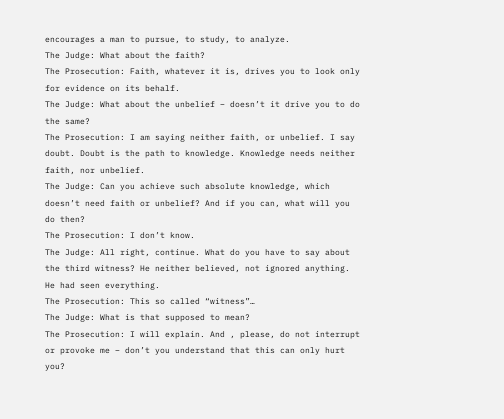encourages a man to pursue, to study, to analyze.
The Judge: What about the faith?
The Prosecution: Faith, whatever it is, drives you to look only for evidence on its behalf.
The Judge: What about the unbelief – doesn’t it drive you to do the same?
The Prosecution: I am saying neither faith, or unbelief. I say doubt. Doubt is the path to knowledge. Knowledge needs neither faith, nor unbelief.
The Judge: Can you achieve such absolute knowledge, which doesn’t need faith or unbelief? And if you can, what will you do then?
The Prosecution: I don’t know.
The Judge: All right, continue. What do you have to say about the third witness? He neither believed, not ignored anything. He had seen everything.
The Prosecution: This so called “witness”…
The Judge: What is that supposed to mean?
The Prosecution: I will explain. And , please, do not interrupt or provoke me – don’t you understand that this can only hurt you?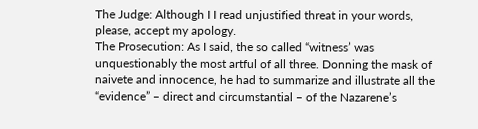The Judge: Although I I read unjustified threat in your words, please, accept my apology.
The Prosecution: As I said, the so called “witness’ was unquestionably the most artful of all three. Donning the mask of naivete and innocence, he had to summarize and illustrate all the “evidence” – direct and circumstantial – of the Nazarene’s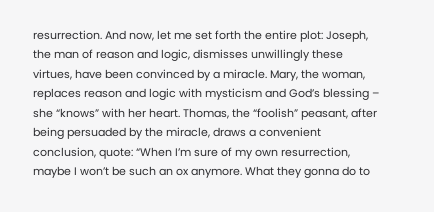resurrection. And now, let me set forth the entire plot: Joseph, the man of reason and logic, dismisses unwillingly these virtues, have been convinced by a miracle. Mary, the woman, replaces reason and logic with mysticism and God’s blessing – she “knows” with her heart. Thomas, the “foolish” peasant, after being persuaded by the miracle, draws a convenient conclusion, quote: “When I’m sure of my own resurrection, maybe I won’t be such an ox anymore. What they gonna do to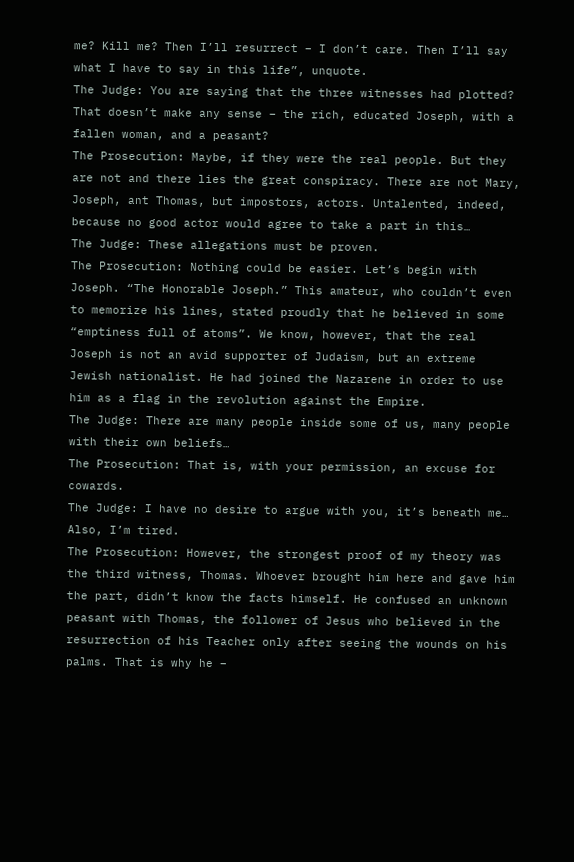me? Kill me? Then I’ll resurrect – I don’t care. Then I’ll say what I have to say in this life”, unquote.
The Judge: You are saying that the three witnesses had plotted? That doesn’t make any sense – the rich, educated Joseph, with a fallen woman, and a peasant?
The Prosecution: Maybe, if they were the real people. But they are not and there lies the great conspiracy. There are not Mary, Joseph, ant Thomas, but impostors, actors. Untalented, indeed, because no good actor would agree to take a part in this…
The Judge: These allegations must be proven.
The Prosecution: Nothing could be easier. Let’s begin with Joseph. “The Honorable Joseph.” This amateur, who couldn’t even to memorize his lines, stated proudly that he believed in some “emptiness full of atoms”. We know, however, that the real Joseph is not an avid supporter of Judaism, but an extreme Jewish nationalist. He had joined the Nazarene in order to use him as a flag in the revolution against the Empire.
The Judge: There are many people inside some of us, many people with their own beliefs…
The Prosecution: That is, with your permission, an excuse for cowards.
The Judge: I have no desire to argue with you, it’s beneath me… Also, I’m tired.
The Prosecution: However, the strongest proof of my theory was the third witness, Thomas. Whoever brought him here and gave him the part, didn’t know the facts himself. He confused an unknown peasant with Thomas, the follower of Jesus who believed in the resurrection of his Teacher only after seeing the wounds on his palms. That is why he –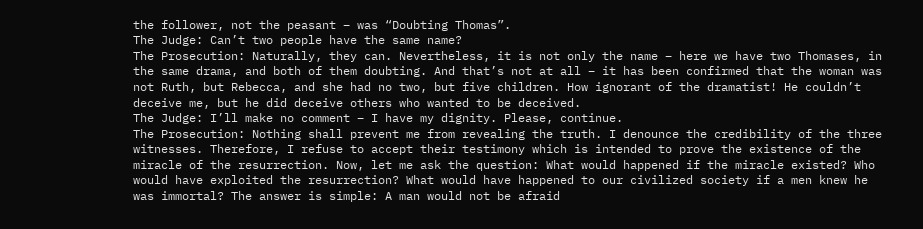the follower, not the peasant – was “Doubting Thomas”.
The Judge: Can’t two people have the same name?
The Prosecution: Naturally, they can. Nevertheless, it is not only the name – here we have two Thomases, in the same drama, and both of them doubting. And that’s not at all – it has been confirmed that the woman was not Ruth, but Rebecca, and she had no two, but five children. How ignorant of the dramatist! He couldn’t deceive me, but he did deceive others who wanted to be deceived.
The Judge: I’ll make no comment – I have my dignity. Please, continue.
The Prosecution: Nothing shall prevent me from revealing the truth. I denounce the credibility of the three witnesses. Therefore, I refuse to accept their testimony which is intended to prove the existence of the miracle of the resurrection. Now, let me ask the question: What would happened if the miracle existed? Who would have exploited the resurrection? What would have happened to our civilized society if a men knew he was immortal? The answer is simple: A man would not be afraid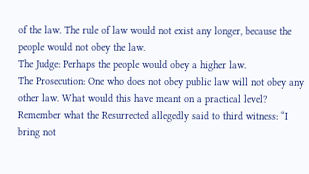of the law. The rule of law would not exist any longer, because the people would not obey the law.
The Judge: Perhaps the people would obey a higher law.
The Prosecution: One who does not obey public law will not obey any other law. What would this have meant on a practical level? Remember what the Resurrected allegedly said to third witness: “I bring not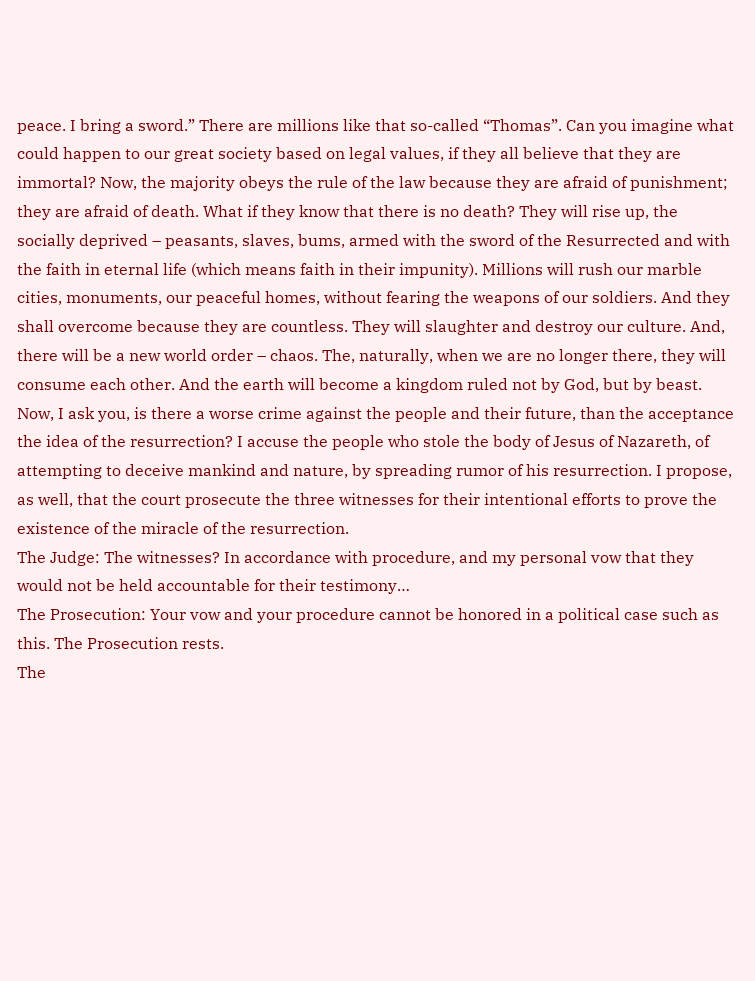peace. I bring a sword.” There are millions like that so-called “Thomas”. Can you imagine what could happen to our great society based on legal values, if they all believe that they are immortal? Now, the majority obeys the rule of the law because they are afraid of punishment; they are afraid of death. What if they know that there is no death? They will rise up, the socially deprived – peasants, slaves, bums, armed with the sword of the Resurrected and with the faith in eternal life (which means faith in their impunity). Millions will rush our marble cities, monuments, our peaceful homes, without fearing the weapons of our soldiers. And they shall overcome because they are countless. They will slaughter and destroy our culture. And, there will be a new world order – chaos. The, naturally, when we are no longer there, they will consume each other. And the earth will become a kingdom ruled not by God, but by beast. Now, I ask you, is there a worse crime against the people and their future, than the acceptance the idea of the resurrection? I accuse the people who stole the body of Jesus of Nazareth, of attempting to deceive mankind and nature, by spreading rumor of his resurrection. I propose, as well, that the court prosecute the three witnesses for their intentional efforts to prove the existence of the miracle of the resurrection.
The Judge: The witnesses? In accordance with procedure, and my personal vow that they would not be held accountable for their testimony…
The Prosecution: Your vow and your procedure cannot be honored in a political case such as this. The Prosecution rests.
The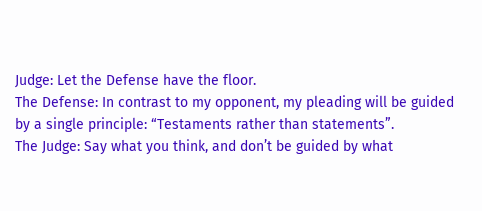Judge: Let the Defense have the floor.
The Defense: In contrast to my opponent, my pleading will be guided by a single principle: “Testaments rather than statements”.
The Judge: Say what you think, and don’t be guided by what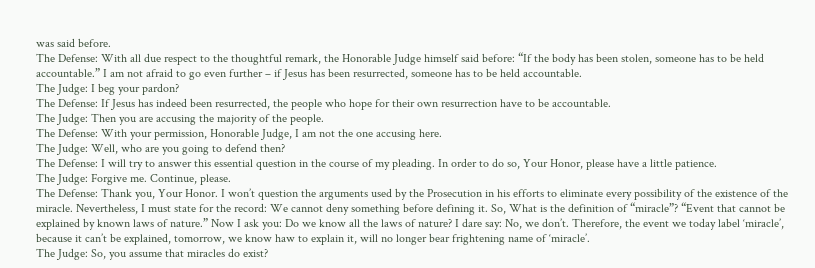was said before.
The Defense: With all due respect to the thoughtful remark, the Honorable Judge himself said before: “If the body has been stolen, someone has to be held accountable.” I am not afraid to go even further – if Jesus has been resurrected, someone has to be held accountable.
The Judge: I beg your pardon?
The Defense: If Jesus has indeed been resurrected, the people who hope for their own resurrection have to be accountable.
The Judge: Then you are accusing the majority of the people.
The Defense: With your permission, Honorable Judge, I am not the one accusing here.
The Judge: Well, who are you going to defend then?
The Defense: I will try to answer this essential question in the course of my pleading. In order to do so, Your Honor, please have a little patience.
The Judge: Forgive me. Continue, please.
The Defense: Thank you, Your Honor. I won’t question the arguments used by the Prosecution in his efforts to eliminate every possibility of the existence of the miracle. Nevertheless, I must state for the record: We cannot deny something before defining it. So, What is the definition of “miracle”? “Event that cannot be explained by known laws of nature.” Now I ask you: Do we know all the laws of nature? I dare say: No, we don’t. Therefore, the event we today label ‘miracle’, because it can’t be explained, tomorrow, we know haw to explain it, will no longer bear frightening name of ‘miracle’.
The Judge: So, you assume that miracles do exist?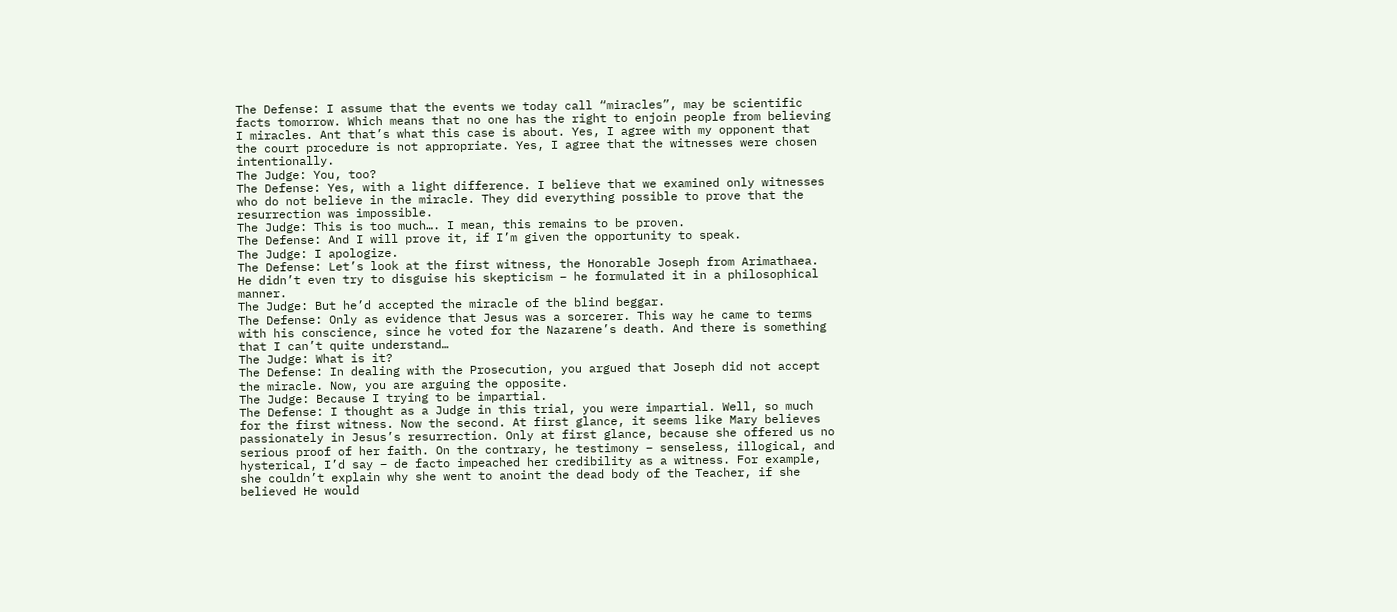The Defense: I assume that the events we today call “miracles”, may be scientific facts tomorrow. Which means that no one has the right to enjoin people from believing I miracles. Ant that’s what this case is about. Yes, I agree with my opponent that the court procedure is not appropriate. Yes, I agree that the witnesses were chosen intentionally.
The Judge: You, too?
The Defense: Yes, with a light difference. I believe that we examined only witnesses who do not believe in the miracle. They did everything possible to prove that the resurrection was impossible.
The Judge: This is too much…. I mean, this remains to be proven.
The Defense: And I will prove it, if I’m given the opportunity to speak.
The Judge: I apologize.
The Defense: Let’s look at the first witness, the Honorable Joseph from Arimathaea. He didn’t even try to disguise his skepticism – he formulated it in a philosophical manner.
The Judge: But he’d accepted the miracle of the blind beggar.
The Defense: Only as evidence that Jesus was a sorcerer. This way he came to terms with his conscience, since he voted for the Nazarene’s death. And there is something that I can’t quite understand…
The Judge: What is it?
The Defense: In dealing with the Prosecution, you argued that Joseph did not accept the miracle. Now, you are arguing the opposite.
The Judge: Because I trying to be impartial.
The Defense: I thought as a Judge in this trial, you were impartial. Well, so much for the first witness. Now the second. At first glance, it seems like Mary believes passionately in Jesus’s resurrection. Only at first glance, because she offered us no serious proof of her faith. On the contrary, he testimony – senseless, illogical, and hysterical, I’d say – de facto impeached her credibility as a witness. For example, she couldn’t explain why she went to anoint the dead body of the Teacher, if she believed He would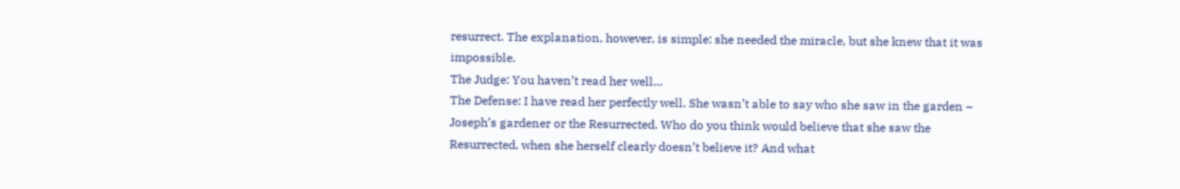resurrect. The explanation, however, is simple: she needed the miracle, but she knew that it was impossible.
The Judge: You haven’t read her well…
The Defense: I have read her perfectly well. She wasn’t able to say who she saw in the garden – Joseph’s gardener or the Resurrected. Who do you think would believe that she saw the Resurrected, when she herself clearly doesn’t believe it? And what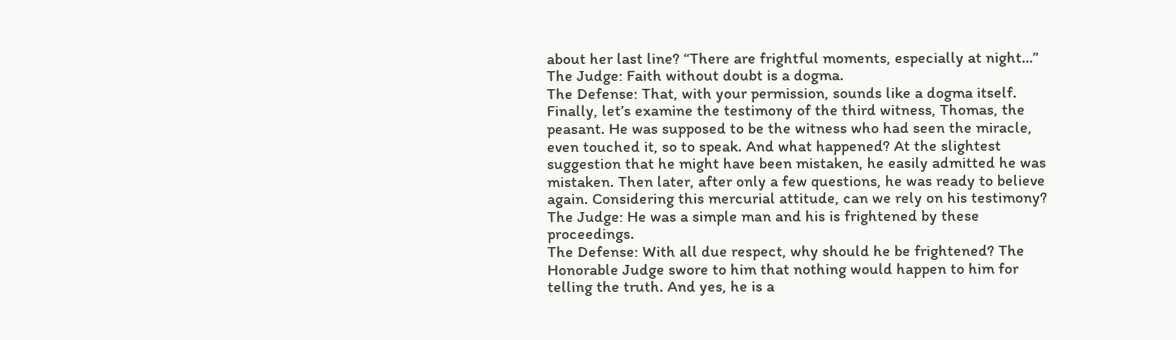about her last line? “There are frightful moments, especially at night…”
The Judge: Faith without doubt is a dogma.
The Defense: That, with your permission, sounds like a dogma itself. Finally, let’s examine the testimony of the third witness, Thomas, the peasant. He was supposed to be the witness who had seen the miracle, even touched it, so to speak. And what happened? At the slightest suggestion that he might have been mistaken, he easily admitted he was mistaken. Then later, after only a few questions, he was ready to believe again. Considering this mercurial attitude, can we rely on his testimony?
The Judge: He was a simple man and his is frightened by these proceedings.
The Defense: With all due respect, why should he be frightened? The Honorable Judge swore to him that nothing would happen to him for telling the truth. And yes, he is a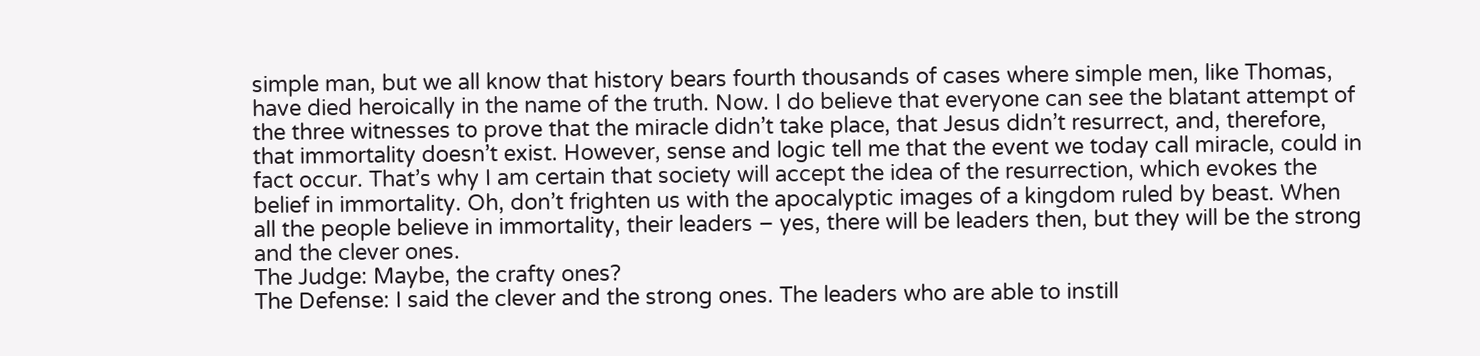simple man, but we all know that history bears fourth thousands of cases where simple men, like Thomas, have died heroically in the name of the truth. Now. I do believe that everyone can see the blatant attempt of the three witnesses to prove that the miracle didn’t take place, that Jesus didn’t resurrect, and, therefore, that immortality doesn’t exist. However, sense and logic tell me that the event we today call miracle, could in fact occur. That’s why I am certain that society will accept the idea of the resurrection, which evokes the belief in immortality. Oh, don’t frighten us with the apocalyptic images of a kingdom ruled by beast. When all the people believe in immortality, their leaders – yes, there will be leaders then, but they will be the strong and the clever ones.
The Judge: Maybe, the crafty ones?
The Defense: I said the clever and the strong ones. The leaders who are able to instill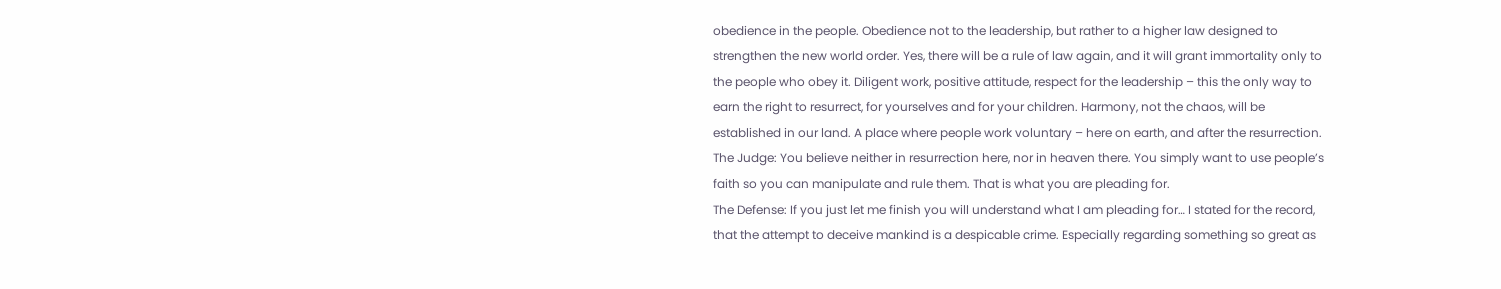obedience in the people. Obedience not to the leadership, but rather to a higher law designed to strengthen the new world order. Yes, there will be a rule of law again, and it will grant immortality only to the people who obey it. Diligent work, positive attitude, respect for the leadership – this the only way to earn the right to resurrect, for yourselves and for your children. Harmony, not the chaos, will be established in our land. A place where people work voluntary – here on earth, and after the resurrection.
The Judge: You believe neither in resurrection here, nor in heaven there. You simply want to use people’s faith so you can manipulate and rule them. That is what you are pleading for.
The Defense: If you just let me finish you will understand what I am pleading for… I stated for the record, that the attempt to deceive mankind is a despicable crime. Especially regarding something so great as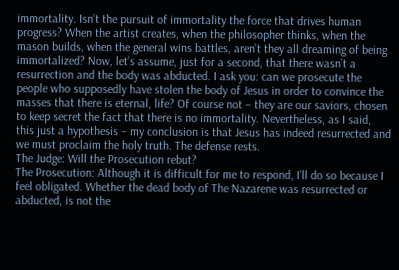immortality. Isn’t the pursuit of immortality the force that drives human progress? When the artist creates, when the philosopher thinks, when the mason builds, when the general wins battles, aren’t they all dreaming of being immortalized? Now, let’s assume, just for a second, that there wasn’t a resurrection and the body was abducted. I ask you: can we prosecute the people who supposedly have stolen the body of Jesus in order to convince the masses that there is eternal, life? Of course not – they are our saviors, chosen to keep secret the fact that there is no immortality. Nevertheless, as I said, this just a hypothesis – my conclusion is that Jesus has indeed resurrected and we must proclaim the holy truth. The defense rests.
The Judge: Will the Prosecution rebut?
The Prosecution: Although it is difficult for me to respond, I’ll do so because I feel obligated. Whether the dead body of The Nazarene was resurrected or abducted, is not the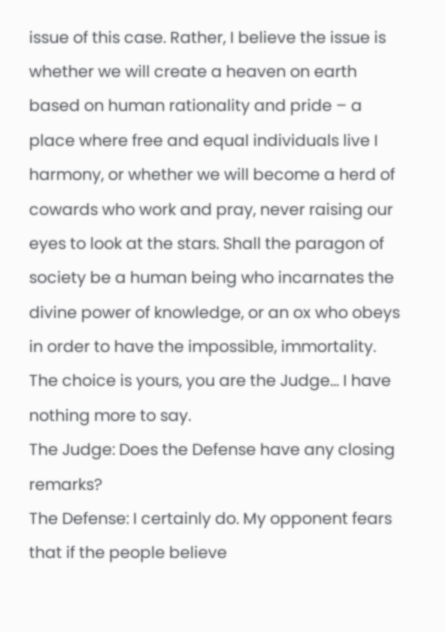issue of this case. Rather, I believe the issue is whether we will create a heaven on earth based on human rationality and pride – a place where free and equal individuals live I harmony, or whether we will become a herd of cowards who work and pray, never raising our eyes to look at the stars. Shall the paragon of society be a human being who incarnates the divine power of knowledge, or an ox who obeys in order to have the impossible, immortality. The choice is yours, you are the Judge… I have nothing more to say.
The Judge: Does the Defense have any closing remarks?
The Defense: I certainly do. My opponent fears that if the people believe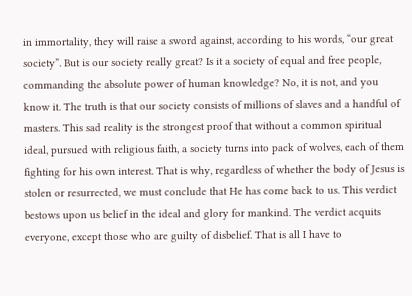in immortality, they will raise a sword against, according to his words, “our great society”. But is our society really great? Is it a society of equal and free people, commanding the absolute power of human knowledge? No, it is not, and you know it. The truth is that our society consists of millions of slaves and a handful of masters. This sad reality is the strongest proof that without a common spiritual ideal, pursued with religious faith, a society turns into pack of wolves, each of them fighting for his own interest. That is why, regardless of whether the body of Jesus is stolen or resurrected, we must conclude that He has come back to us. This verdict bestows upon us belief in the ideal and glory for mankind. The verdict acquits everyone, except those who are guilty of disbelief. That is all I have to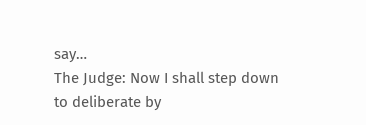say…
The Judge: Now I shall step down to deliberate by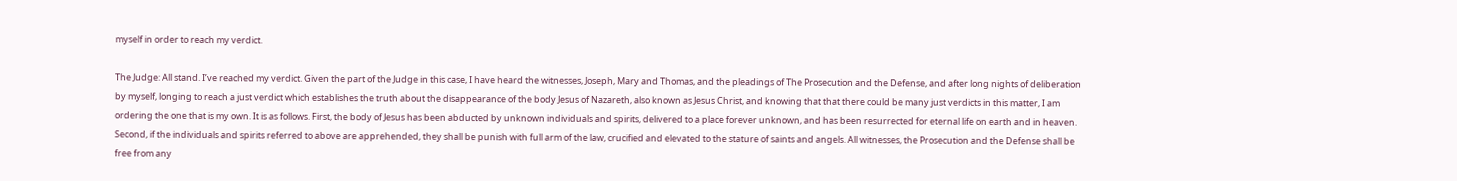myself in order to reach my verdict.

The Judge: All stand. I’ve reached my verdict. Given the part of the Judge in this case, I have heard the witnesses, Joseph, Mary and Thomas, and the pleadings of The Prosecution and the Defense, and after long nights of deliberation by myself, longing to reach a just verdict which establishes the truth about the disappearance of the body Jesus of Nazareth, also known as Jesus Christ, and knowing that that there could be many just verdicts in this matter, I am ordering the one that is my own. It is as follows. First, the body of Jesus has been abducted by unknown individuals and spirits, delivered to a place forever unknown, and has been resurrected for eternal life on earth and in heaven. Second, if the individuals and spirits referred to above are apprehended, they shall be punish with full arm of the law, crucified and elevated to the stature of saints and angels. All witnesses, the Prosecution and the Defense shall be free from any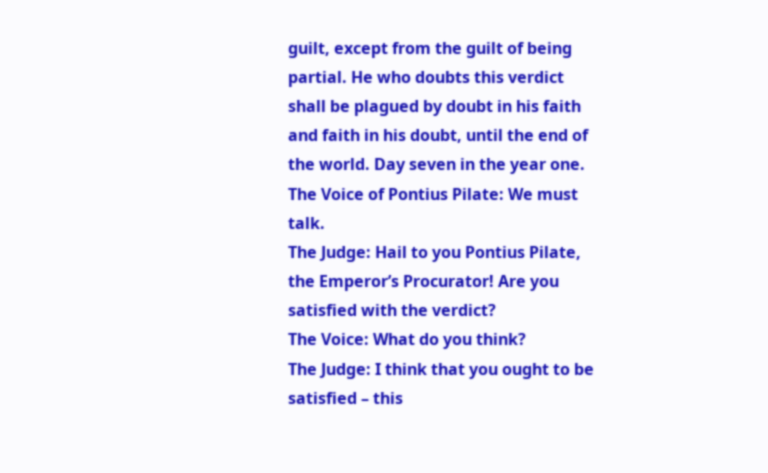guilt, except from the guilt of being partial. He who doubts this verdict shall be plagued by doubt in his faith and faith in his doubt, until the end of the world. Day seven in the year one.
The Voice of Pontius Pilate: We must talk.
The Judge: Hail to you Pontius Pilate, the Emperor’s Procurator! Are you satisfied with the verdict?
The Voice: What do you think?
The Judge: I think that you ought to be satisfied – this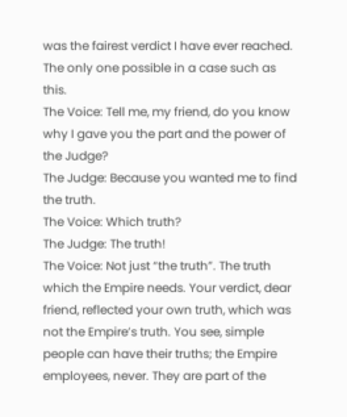was the fairest verdict I have ever reached. The only one possible in a case such as this.
The Voice: Tell me, my friend, do you know why I gave you the part and the power of the Judge?
The Judge: Because you wanted me to find the truth.
The Voice: Which truth?
The Judge: The truth!
The Voice: Not just “the truth”. The truth which the Empire needs. Your verdict, dear friend, reflected your own truth, which was not the Empire’s truth. You see, simple people can have their truths; the Empire employees, never. They are part of the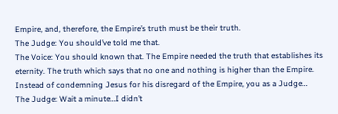Empire, and, therefore, the Empire’s truth must be their truth.
The Judge: You should’ve told me that.
The Voice: You should known that. The Empire needed the truth that establishes its eternity. The truth which says that no one and nothing is higher than the Empire. Instead of condemning Jesus for his disregard of the Empire, you as a Judge…
The Judge: Wait a minute…I didn’t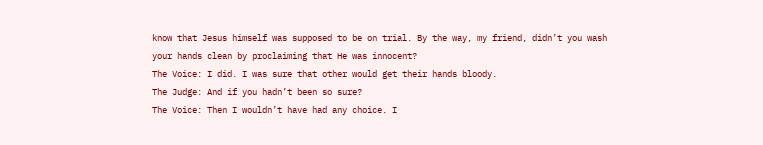know that Jesus himself was supposed to be on trial. By the way, my friend, didn’t you wash your hands clean by proclaiming that He was innocent?
The Voice: I did. I was sure that other would get their hands bloody.
The Judge: And if you hadn’t been so sure?
The Voice: Then I wouldn’t have had any choice. I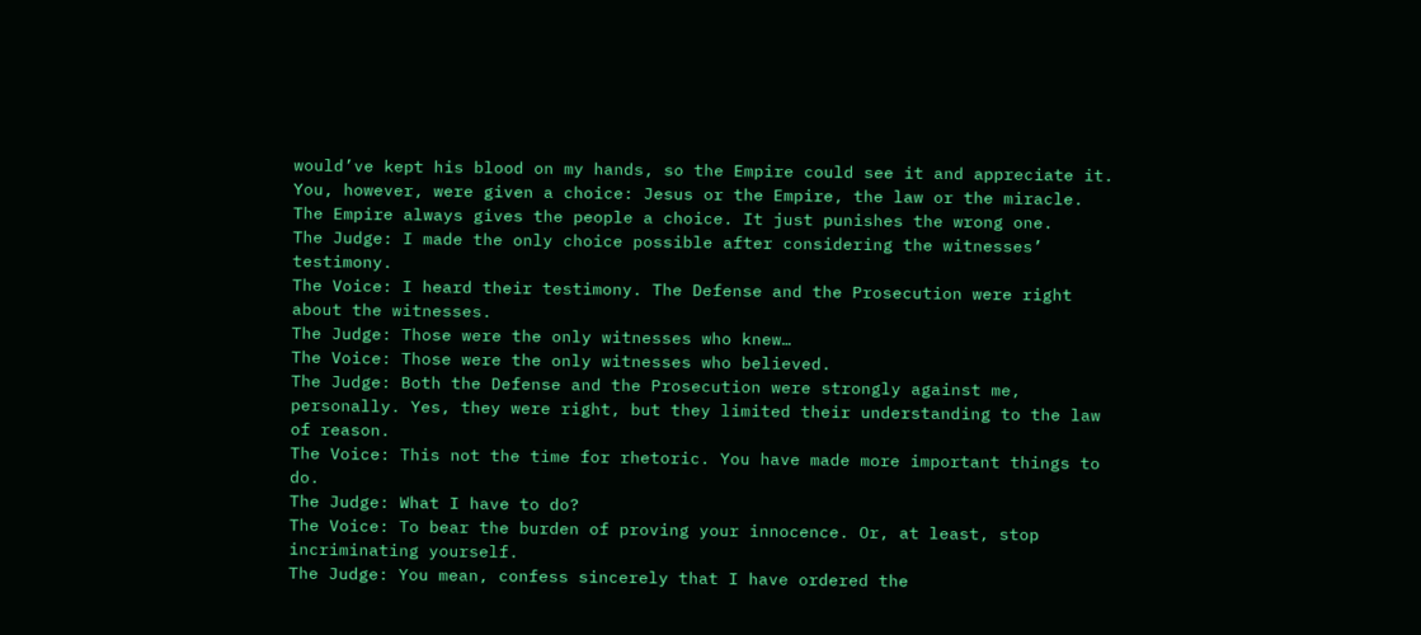would’ve kept his blood on my hands, so the Empire could see it and appreciate it. You, however, were given a choice: Jesus or the Empire, the law or the miracle. The Empire always gives the people a choice. It just punishes the wrong one.
The Judge: I made the only choice possible after considering the witnesses’ testimony.
The Voice: I heard their testimony. The Defense and the Prosecution were right about the witnesses.
The Judge: Those were the only witnesses who knew…
The Voice: Those were the only witnesses who believed.
The Judge: Both the Defense and the Prosecution were strongly against me, personally. Yes, they were right, but they limited their understanding to the law of reason.
The Voice: This not the time for rhetoric. You have made more important things to do.
The Judge: What I have to do?
The Voice: To bear the burden of proving your innocence. Or, at least, stop incriminating yourself.
The Judge: You mean, confess sincerely that I have ordered the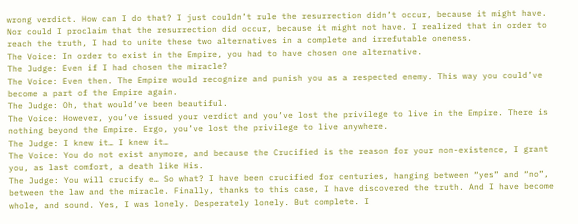wrong verdict. How can I do that? I just couldn’t rule the resurrection didn’t occur, because it might have. Nor could I proclaim that the resurrection did occur, because it might not have. I realized that in order to reach the truth, I had to unite these two alternatives in a complete and irrefutable oneness.
The Voice: In order to exist in the Empire, you had to have chosen one alternative.
The Judge: Even if I had chosen the miracle?
The Voice: Even then. The Empire would recognize and punish you as a respected enemy. This way you could’ve become a part of the Empire again.
The Judge: Oh, that would’ve been beautiful.
The Voice: However, you’ve issued your verdict and you’ve lost the privilege to live in the Empire. There is nothing beyond the Empire. Ergo, you’ve lost the privilege to live anywhere.
The Judge: I knew it… I knew it…
The Voice: You do not exist anymore, and because the Crucified is the reason for your non-existence, I grant you, as last comfort, a death like His.
The Judge: You will crucify e… So what? I have been crucified for centuries, hanging between “yes” and “no”, between the law and the miracle. Finally, thanks to this case, I have discovered the truth. And I have become whole, and sound. Yes, I was lonely. Desperately lonely. But complete. I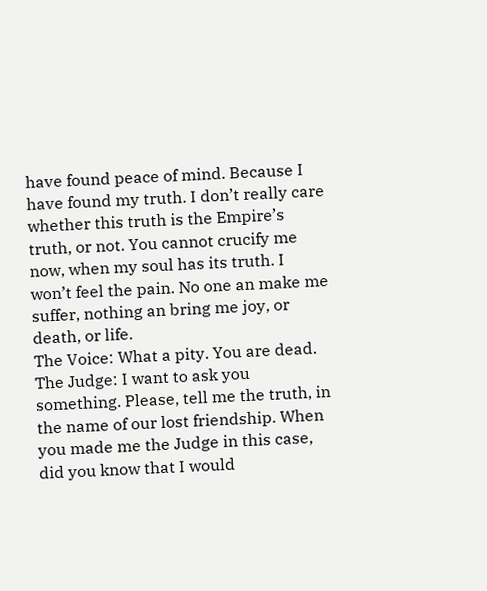have found peace of mind. Because I have found my truth. I don’t really care whether this truth is the Empire’s truth, or not. You cannot crucify me now, when my soul has its truth. I won’t feel the pain. No one an make me suffer, nothing an bring me joy, or death, or life.
The Voice: What a pity. You are dead.
The Judge: I want to ask you something. Please, tell me the truth, in the name of our lost friendship. When you made me the Judge in this case, did you know that I would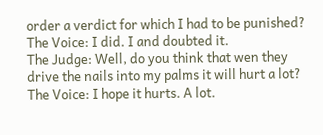order a verdict for which I had to be punished?
The Voice: I did. I and doubted it.
The Judge: Well, do you think that wen they drive the nails into my palms it will hurt a lot?
The Voice: I hope it hurts. A lot.